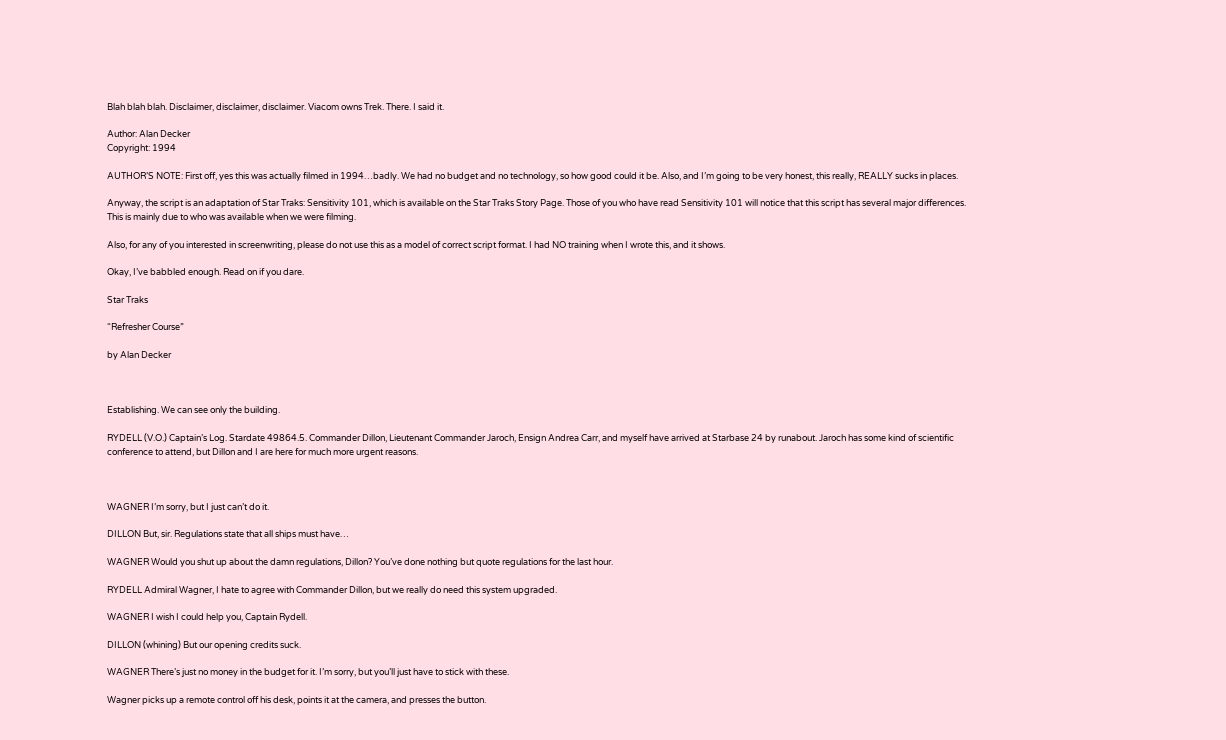Blah blah blah. Disclaimer, disclaimer, disclaimer. Viacom owns Trek. There. I said it.

Author: Alan Decker
Copyright: 1994

AUTHOR’S NOTE: First off, yes this was actually filmed in 1994…badly. We had no budget and no technology, so how good could it be. Also, and I’m going to be very honest, this really, REALLY sucks in places.

Anyway, the script is an adaptation of Star Traks: Sensitivity 101, which is available on the Star Traks Story Page. Those of you who have read Sensitivity 101 will notice that this script has several major differences. This is mainly due to who was available when we were filming.

Also, for any of you interested in screenwriting, please do not use this as a model of correct script format. I had NO training when I wrote this, and it shows.

Okay, I’ve babbled enough. Read on if you dare.

Star Traks

“Refresher Course”

by Alan Decker



Establishing. We can see only the building.

RYDELL (V.O.) Captain’s Log. Stardate 49864.5. Commander Dillon, Lieutenant Commander Jaroch, Ensign Andrea Carr, and myself have arrived at Starbase 24 by runabout. Jaroch has some kind of scientific conference to attend, but Dillon and I are here for much more urgent reasons.



WAGNER I’m sorry, but I just can’t do it.

DILLON But, sir. Regulations state that all ships must have…

WAGNER Would you shut up about the damn regulations, Dillon? You’ve done nothing but quote regulations for the last hour.

RYDELL Admiral Wagner, I hate to agree with Commander Dillon, but we really do need this system upgraded.

WAGNER I wish I could help you, Captain Rydell.

DILLON (whining) But our opening credits suck.

WAGNER There’s just no money in the budget for it. I’m sorry, but you’ll just have to stick with these.

Wagner picks up a remote control off his desk, points it at the camera, and presses the button.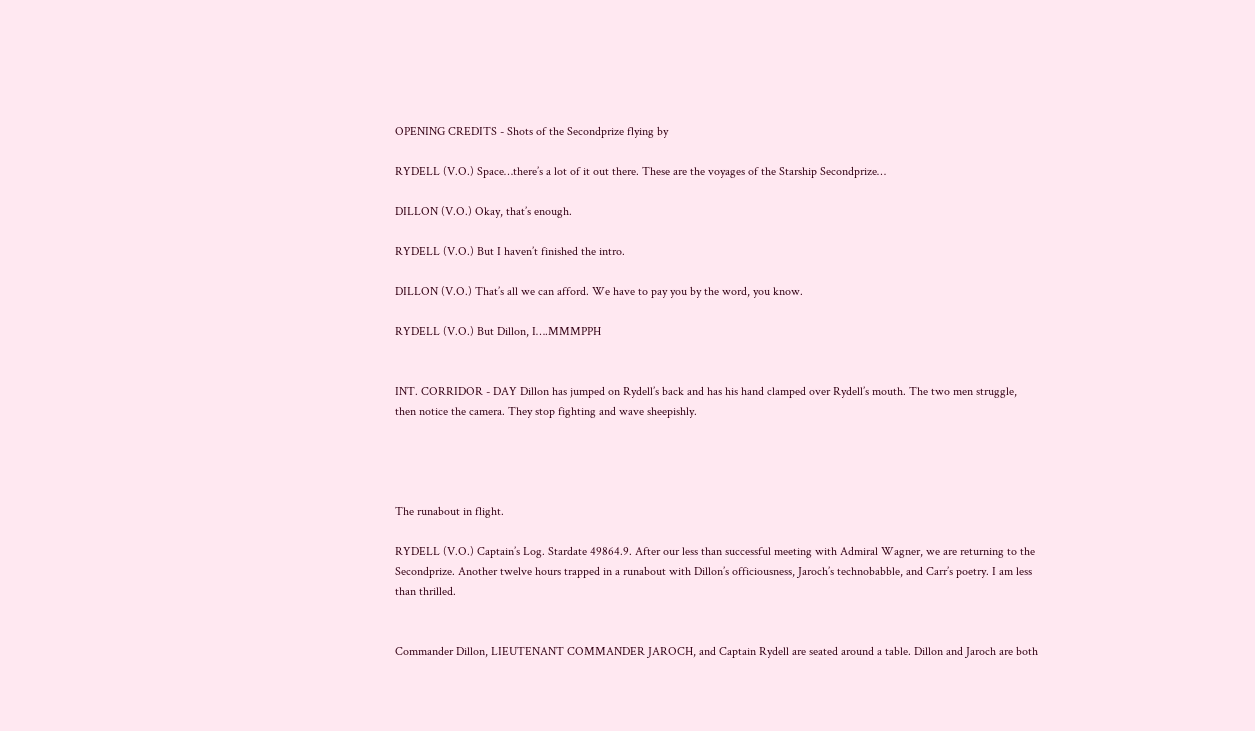OPENING CREDITS - Shots of the Secondprize flying by

RYDELL (V.O.) Space…there’s a lot of it out there. These are the voyages of the Starship Secondprize…

DILLON (V.O.) Okay, that’s enough.

RYDELL (V.O.) But I haven’t finished the intro.

DILLON (V.O.) That’s all we can afford. We have to pay you by the word, you know.

RYDELL (V.O.) But Dillon, I….MMMPPH


INT. CORRIDOR - DAY Dillon has jumped on Rydell’s back and has his hand clamped over Rydell’s mouth. The two men struggle, then notice the camera. They stop fighting and wave sheepishly.




The runabout in flight.

RYDELL (V.O.) Captain’s Log. Stardate 49864.9. After our less than successful meeting with Admiral Wagner, we are returning to the Secondprize. Another twelve hours trapped in a runabout with Dillon’s officiousness, Jaroch’s technobabble, and Carr’s poetry. I am less than thrilled.


Commander Dillon, LIEUTENANT COMMANDER JAROCH, and Captain Rydell are seated around a table. Dillon and Jaroch are both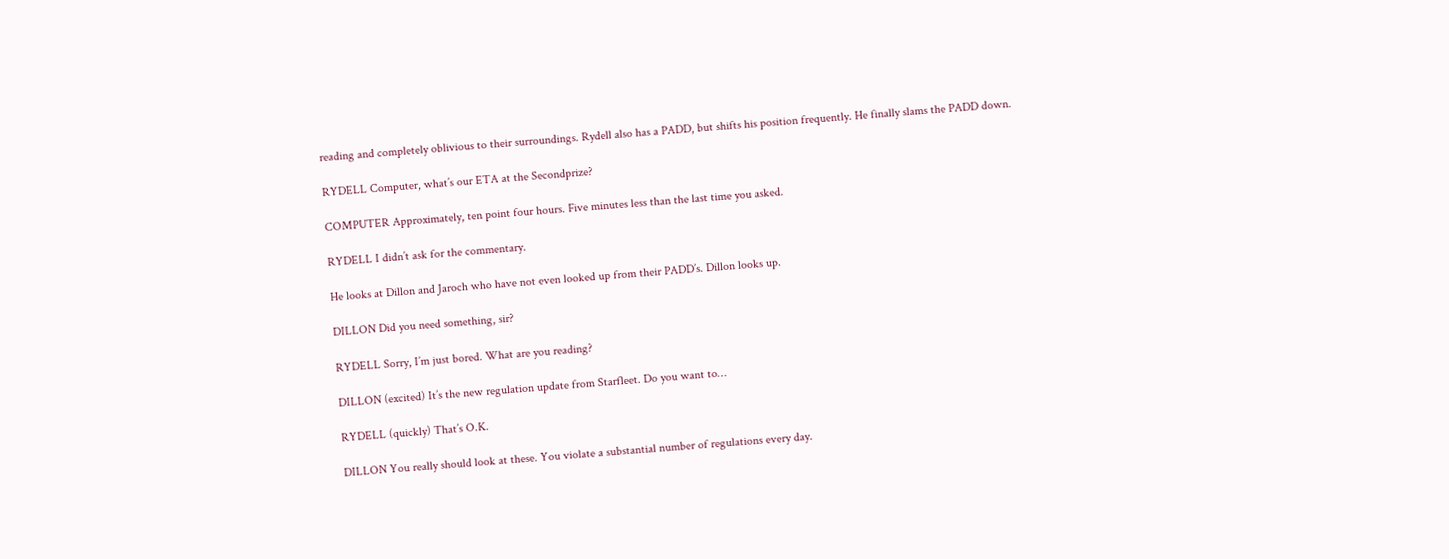reading and completely oblivious to their surroundings. Rydell also has a PADD, but shifts his position frequently. He finally slams the PADD down.

RYDELL Computer, what’s our ETA at the Secondprize?

COMPUTER Approximately, ten point four hours. Five minutes less than the last time you asked.

RYDELL I didn’t ask for the commentary.

He looks at Dillon and Jaroch who have not even looked up from their PADD’s. Dillon looks up.

DILLON Did you need something, sir?

RYDELL Sorry, I’m just bored. What are you reading?

DILLON (excited) It’s the new regulation update from Starfleet. Do you want to…

RYDELL (quickly) That’s O.K.

DILLON You really should look at these. You violate a substantial number of regulations every day.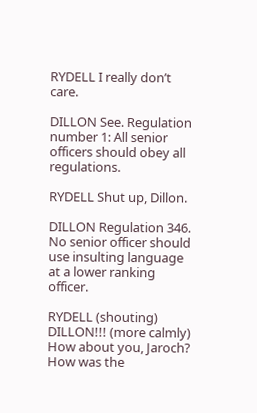RYDELL I really don’t care.

DILLON See. Regulation number 1: All senior officers should obey all regulations.

RYDELL Shut up, Dillon.

DILLON Regulation 346. No senior officer should use insulting language at a lower ranking officer.

RYDELL (shouting) DILLON!!! (more calmly) How about you, Jaroch? How was the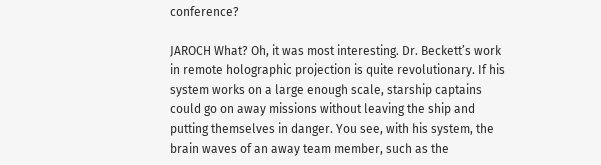conference?

JAROCH What? Oh, it was most interesting. Dr. Beckett’s work in remote holographic projection is quite revolutionary. If his system works on a large enough scale, starship captains could go on away missions without leaving the ship and putting themselves in danger. You see, with his system, the brain waves of an away team member, such as the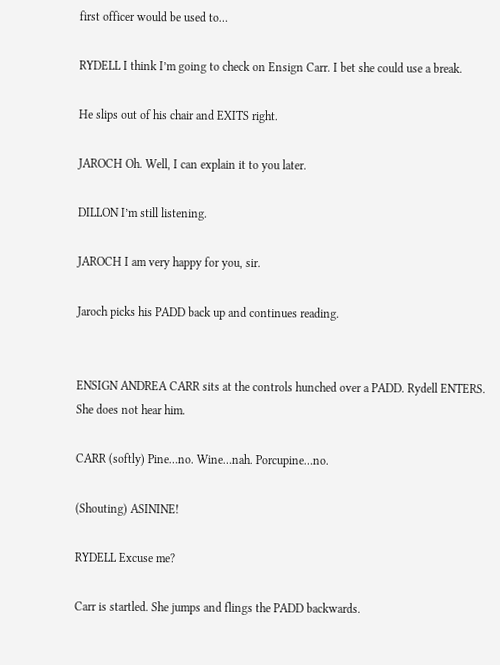first officer would be used to…

RYDELL I think I’m going to check on Ensign Carr. I bet she could use a break.

He slips out of his chair and EXITS right.

JAROCH Oh. Well, I can explain it to you later.

DILLON I’m still listening.

JAROCH I am very happy for you, sir.

Jaroch picks his PADD back up and continues reading.


ENSIGN ANDREA CARR sits at the controls hunched over a PADD. Rydell ENTERS. She does not hear him.

CARR (softly) Pine…no. Wine…nah. Porcupine…no.

(Shouting) ASININE!

RYDELL Excuse me?

Carr is startled. She jumps and flings the PADD backwards.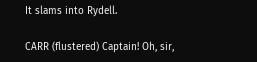It slams into Rydell.

CARR (flustered) Captain! Oh, sir,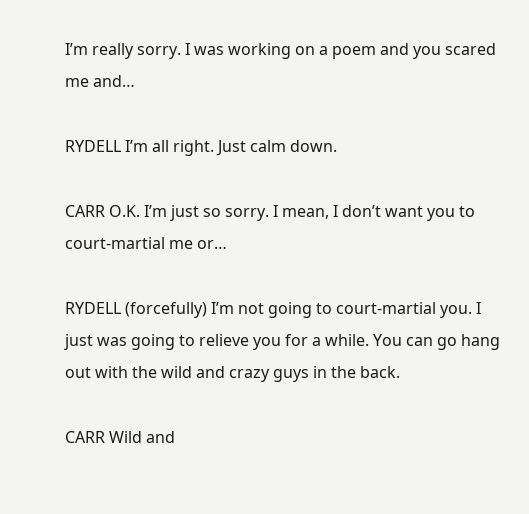I’m really sorry. I was working on a poem and you scared me and…

RYDELL I’m all right. Just calm down.

CARR O.K. I’m just so sorry. I mean, I don’t want you to court-martial me or…

RYDELL (forcefully) I’m not going to court-martial you. I just was going to relieve you for a while. You can go hang out with the wild and crazy guys in the back.

CARR Wild and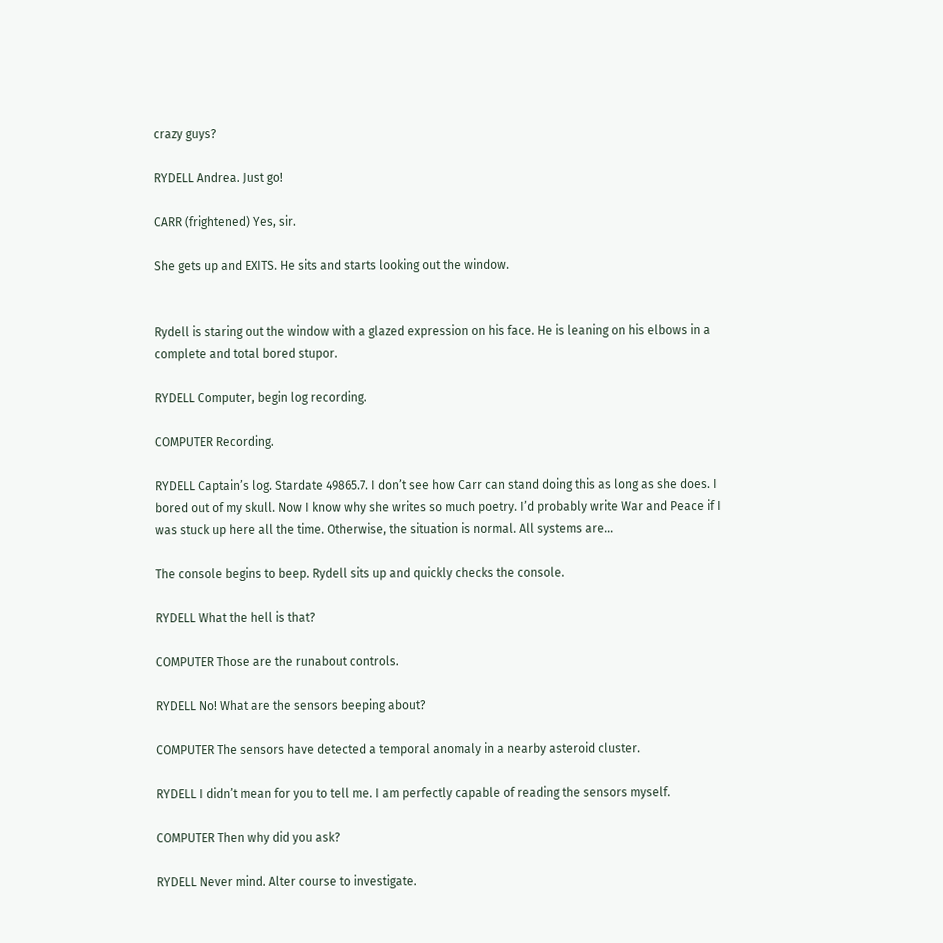crazy guys?

RYDELL Andrea. Just go!

CARR (frightened) Yes, sir.

She gets up and EXITS. He sits and starts looking out the window.


Rydell is staring out the window with a glazed expression on his face. He is leaning on his elbows in a complete and total bored stupor.

RYDELL Computer, begin log recording.

COMPUTER Recording.

RYDELL Captain’s log. Stardate 49865.7. I don’t see how Carr can stand doing this as long as she does. I bored out of my skull. Now I know why she writes so much poetry. I’d probably write War and Peace if I was stuck up here all the time. Otherwise, the situation is normal. All systems are…

The console begins to beep. Rydell sits up and quickly checks the console.

RYDELL What the hell is that?

COMPUTER Those are the runabout controls.

RYDELL No! What are the sensors beeping about?

COMPUTER The sensors have detected a temporal anomaly in a nearby asteroid cluster.

RYDELL I didn’t mean for you to tell me. I am perfectly capable of reading the sensors myself.

COMPUTER Then why did you ask?

RYDELL Never mind. Alter course to investigate.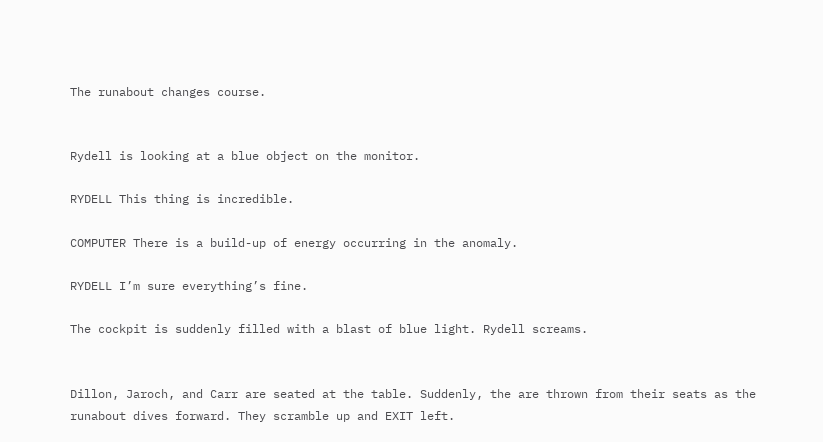The runabout changes course.


Rydell is looking at a blue object on the monitor.

RYDELL This thing is incredible.

COMPUTER There is a build-up of energy occurring in the anomaly.

RYDELL I’m sure everything’s fine.

The cockpit is suddenly filled with a blast of blue light. Rydell screams.


Dillon, Jaroch, and Carr are seated at the table. Suddenly, the are thrown from their seats as the runabout dives forward. They scramble up and EXIT left.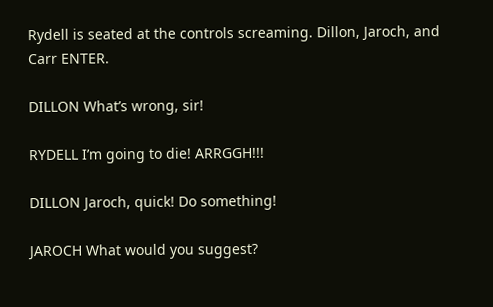Rydell is seated at the controls screaming. Dillon, Jaroch, and Carr ENTER.

DILLON What’s wrong, sir!

RYDELL I’m going to die! ARRGGH!!!

DILLON Jaroch, quick! Do something!

JAROCH What would you suggest?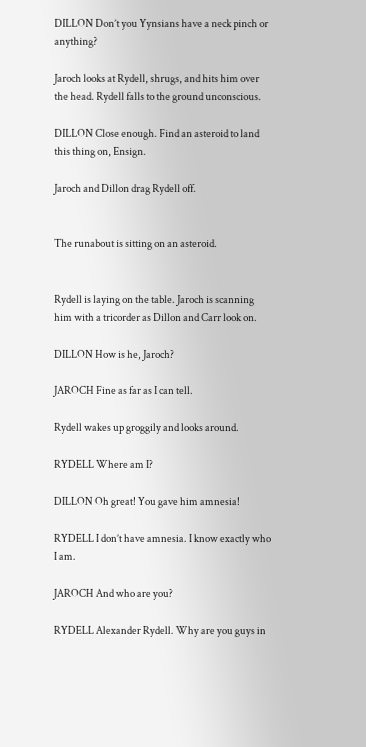DILLON Don’t you Yynsians have a neck pinch or anything?

Jaroch looks at Rydell, shrugs, and hits him over the head. Rydell falls to the ground unconscious.

DILLON Close enough. Find an asteroid to land this thing on, Ensign.

Jaroch and Dillon drag Rydell off.


The runabout is sitting on an asteroid.


Rydell is laying on the table. Jaroch is scanning him with a tricorder as Dillon and Carr look on.

DILLON How is he, Jaroch?

JAROCH Fine as far as I can tell.

Rydell wakes up groggily and looks around.

RYDELL Where am I?

DILLON Oh great! You gave him amnesia!

RYDELL I don’t have amnesia. I know exactly who I am.

JAROCH And who are you?

RYDELL Alexander Rydell. Why are you guys in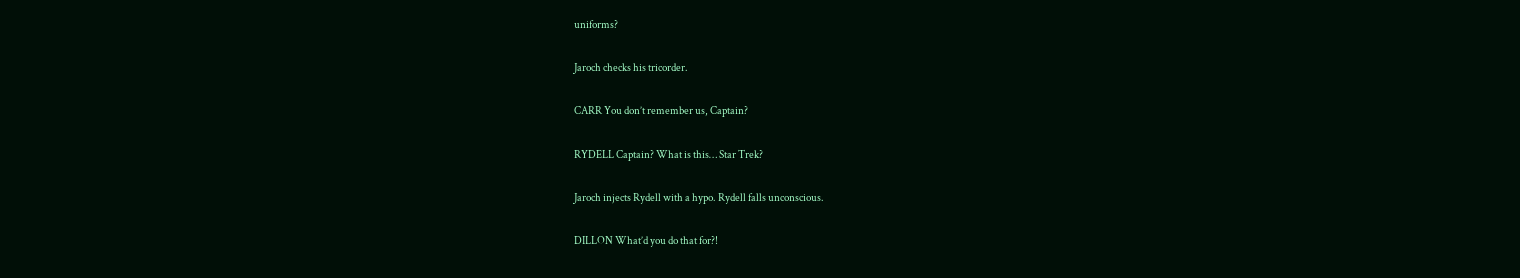uniforms?

Jaroch checks his tricorder.

CARR You don’t remember us, Captain?

RYDELL Captain? What is this… Star Trek?

Jaroch injects Rydell with a hypo. Rydell falls unconscious.

DILLON What’d you do that for?!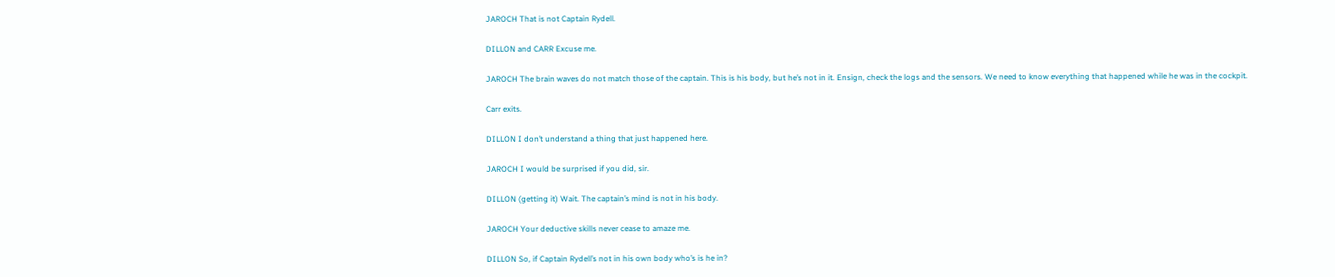JAROCH That is not Captain Rydell.

DILLON and CARR Excuse me.

JAROCH The brain waves do not match those of the captain. This is his body, but he’s not in it. Ensign, check the logs and the sensors. We need to know everything that happened while he was in the cockpit.

Carr exits.

DILLON I don’t understand a thing that just happened here.

JAROCH I would be surprised if you did, sir.

DILLON (getting it) Wait. The captain’s mind is not in his body.

JAROCH Your deductive skills never cease to amaze me.

DILLON So, if Captain Rydell’s not in his own body who’s is he in?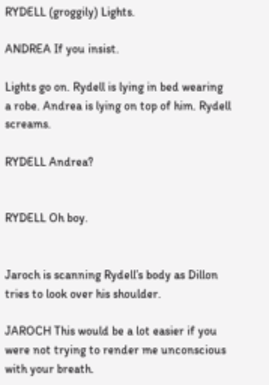RYDELL (groggily) Lights.

ANDREA If you insist.

Lights go on. Rydell is lying in bed wearing a robe. Andrea is lying on top of him. Rydell screams.

RYDELL Andrea?


RYDELL Oh boy.


Jaroch is scanning Rydell’s body as Dillon tries to look over his shoulder.

JAROCH This would be a lot easier if you were not trying to render me unconscious with your breath.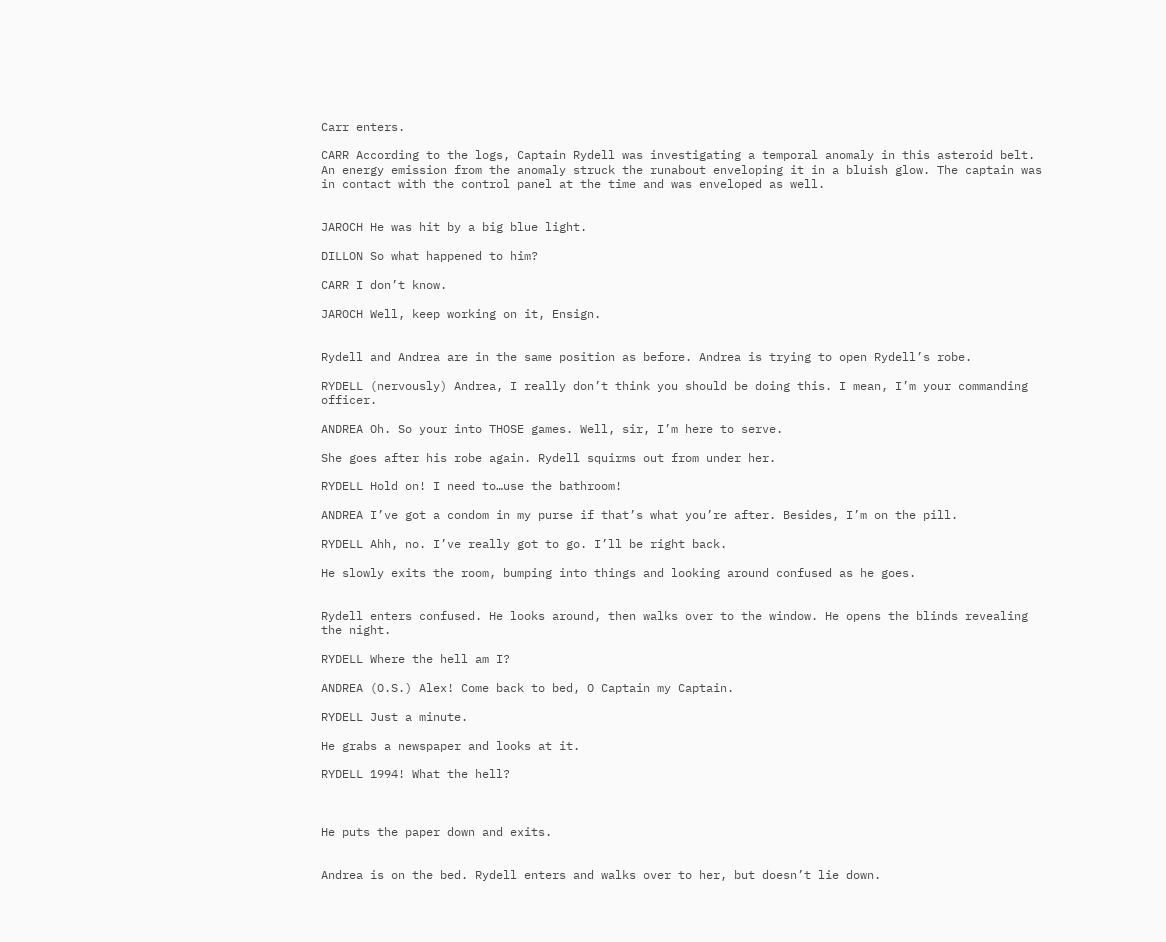Carr enters.

CARR According to the logs, Captain Rydell was investigating a temporal anomaly in this asteroid belt. An energy emission from the anomaly struck the runabout enveloping it in a bluish glow. The captain was in contact with the control panel at the time and was enveloped as well.


JAROCH He was hit by a big blue light.

DILLON So what happened to him?

CARR I don’t know.

JAROCH Well, keep working on it, Ensign.


Rydell and Andrea are in the same position as before. Andrea is trying to open Rydell’s robe.

RYDELL (nervously) Andrea, I really don’t think you should be doing this. I mean, I’m your commanding officer.

ANDREA Oh. So your into THOSE games. Well, sir, I’m here to serve.

She goes after his robe again. Rydell squirms out from under her.

RYDELL Hold on! I need to…use the bathroom!

ANDREA I’ve got a condom in my purse if that’s what you’re after. Besides, I’m on the pill.

RYDELL Ahh, no. I’ve really got to go. I’ll be right back.

He slowly exits the room, bumping into things and looking around confused as he goes.


Rydell enters confused. He looks around, then walks over to the window. He opens the blinds revealing the night.

RYDELL Where the hell am I?

ANDREA (O.S.) Alex! Come back to bed, O Captain my Captain.

RYDELL Just a minute.

He grabs a newspaper and looks at it.

RYDELL 1994! What the hell?



He puts the paper down and exits.


Andrea is on the bed. Rydell enters and walks over to her, but doesn’t lie down.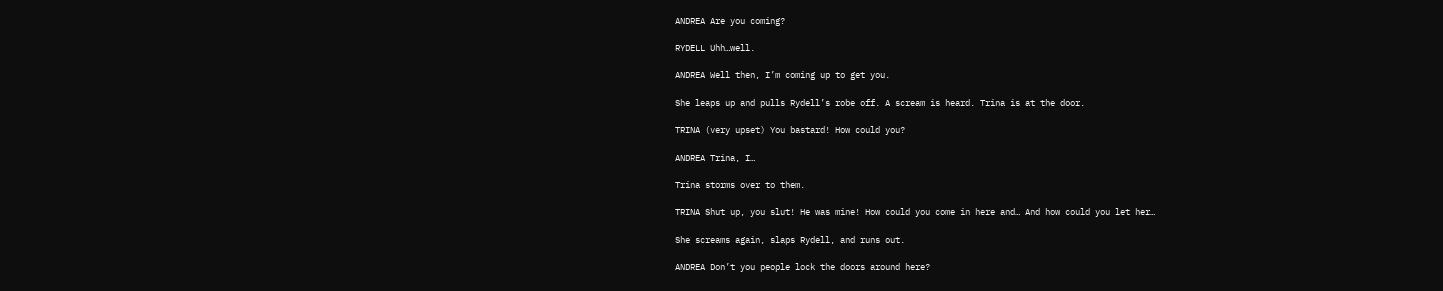ANDREA Are you coming?

RYDELL Uhh…well.

ANDREA Well then, I’m coming up to get you.

She leaps up and pulls Rydell’s robe off. A scream is heard. Trina is at the door.

TRINA (very upset) You bastard! How could you?

ANDREA Trina, I…

Trina storms over to them.

TRINA Shut up, you slut! He was mine! How could you come in here and… And how could you let her…

She screams again, slaps Rydell, and runs out.

ANDREA Don’t you people lock the doors around here?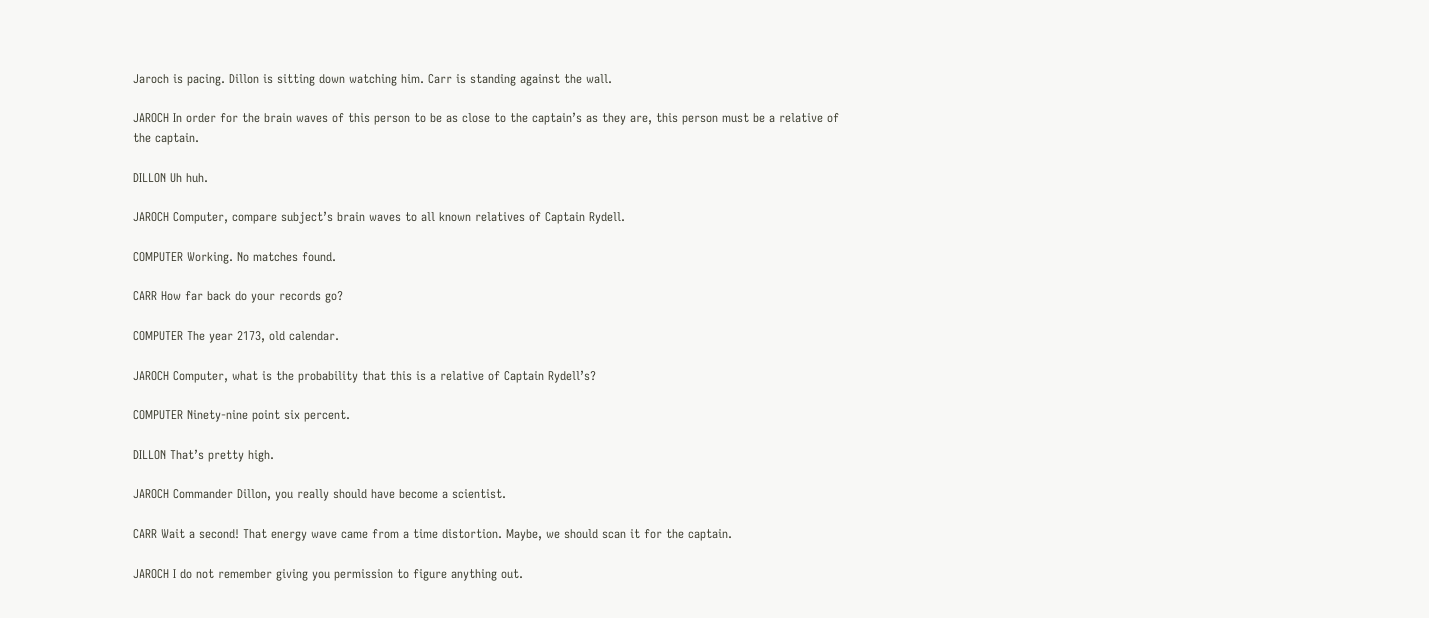Jaroch is pacing. Dillon is sitting down watching him. Carr is standing against the wall.

JAROCH In order for the brain waves of this person to be as close to the captain’s as they are, this person must be a relative of the captain.

DILLON Uh huh.

JAROCH Computer, compare subject’s brain waves to all known relatives of Captain Rydell.

COMPUTER Working. No matches found.

CARR How far back do your records go?

COMPUTER The year 2173, old calendar.

JAROCH Computer, what is the probability that this is a relative of Captain Rydell’s?

COMPUTER Ninety-nine point six percent.

DILLON That’s pretty high.

JAROCH Commander Dillon, you really should have become a scientist.

CARR Wait a second! That energy wave came from a time distortion. Maybe, we should scan it for the captain.

JAROCH I do not remember giving you permission to figure anything out.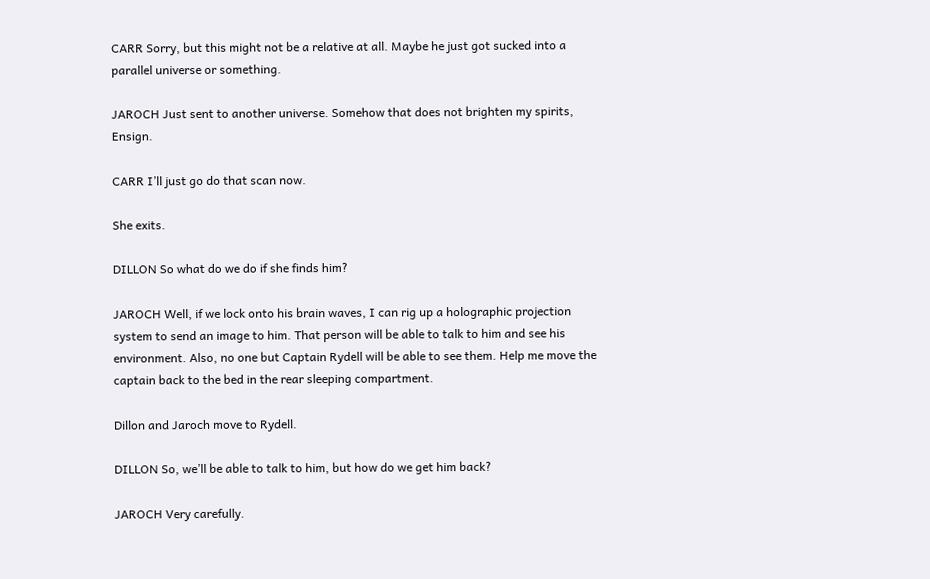CARR Sorry, but this might not be a relative at all. Maybe he just got sucked into a parallel universe or something.

JAROCH Just sent to another universe. Somehow that does not brighten my spirits, Ensign.

CARR I’ll just go do that scan now.

She exits.

DILLON So what do we do if she finds him?

JAROCH Well, if we lock onto his brain waves, I can rig up a holographic projection system to send an image to him. That person will be able to talk to him and see his environment. Also, no one but Captain Rydell will be able to see them. Help me move the captain back to the bed in the rear sleeping compartment.

Dillon and Jaroch move to Rydell.

DILLON So, we’ll be able to talk to him, but how do we get him back?

JAROCH Very carefully.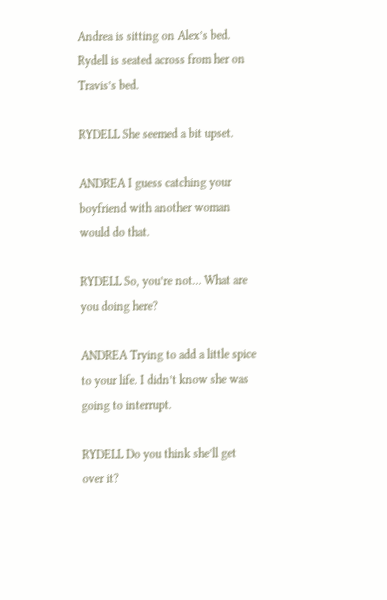Andrea is sitting on Alex’s bed. Rydell is seated across from her on Travis’s bed.

RYDELL She seemed a bit upset.

ANDREA I guess catching your boyfriend with another woman would do that.

RYDELL So, you’re not… What are you doing here?

ANDREA Trying to add a little spice to your life. I didn’t know she was going to interrupt.

RYDELL Do you think she’ll get over it?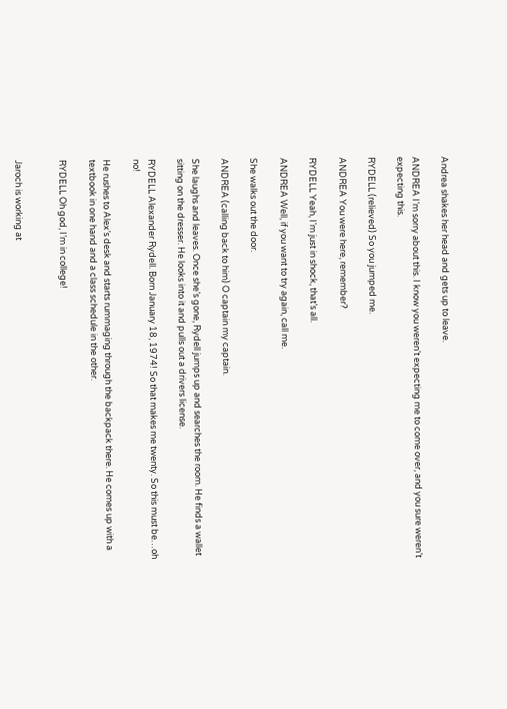Andrea shakes her head and gets up to leave.

ANDREA I’m sorry about this. I know you weren’t expecting me to come over, and you sure weren’t expecting this.

RYDELL (relieved) So you jumped me.

ANDREA You were here, remember?

RYDELL Yeah, I’m just in shock, that’s all.

ANDREA Well, if you want to try again, call me.

She walks out the door.

ANDREA (calling back to him) O captain my captain.

She laughs and leaves. Once she’s gone, Rydell jumps up and searches the room. He finds a wallet sitting on the dresser. He looks into it and pulls out a drivers license.

RYDELL Alexander Rydell. Born January 18, 1974! So that makes me twenty. So this must be…oh no!

He rushes to Alex’s desk and starts rummaging through the backpack there. He comes up with a textbook in one hand and a class schedule in the other.

RYDELL Oh god, I’m in college!


Jaroch is working at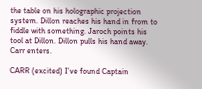the table on his holographic projection system. Dillon reaches his hand in from to fiddle with something. Jaroch points his tool at Dillon. Dillon pulls his hand away. Carr enters.

CARR (excited) I’ve found Captain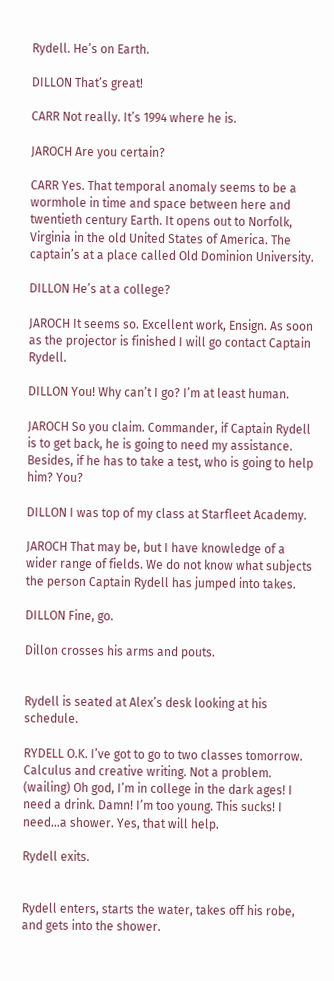Rydell. He’s on Earth.

DILLON That’s great!

CARR Not really. It’s 1994 where he is.

JAROCH Are you certain?

CARR Yes. That temporal anomaly seems to be a wormhole in time and space between here and twentieth century Earth. It opens out to Norfolk, Virginia in the old United States of America. The captain’s at a place called Old Dominion University.

DILLON He’s at a college?

JAROCH It seems so. Excellent work, Ensign. As soon as the projector is finished I will go contact Captain Rydell.

DILLON You! Why can’t I go? I’m at least human.

JAROCH So you claim. Commander, if Captain Rydell is to get back, he is going to need my assistance. Besides, if he has to take a test, who is going to help him? You?

DILLON I was top of my class at Starfleet Academy.

JAROCH That may be, but I have knowledge of a wider range of fields. We do not know what subjects the person Captain Rydell has jumped into takes.

DILLON Fine, go.

Dillon crosses his arms and pouts.


Rydell is seated at Alex’s desk looking at his schedule.

RYDELL O.K. I’ve got to go to two classes tomorrow. Calculus and creative writing. Not a problem. (wailing) Oh god, I’m in college in the dark ages! I need a drink. Damn! I’m too young. This sucks! I need…a shower. Yes, that will help.

Rydell exits.


Rydell enters, starts the water, takes off his robe, and gets into the shower.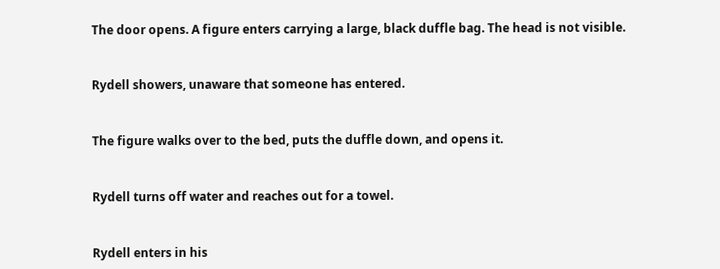The door opens. A figure enters carrying a large, black duffle bag. The head is not visible.


Rydell showers, unaware that someone has entered.


The figure walks over to the bed, puts the duffle down, and opens it.


Rydell turns off water and reaches out for a towel.


Rydell enters in his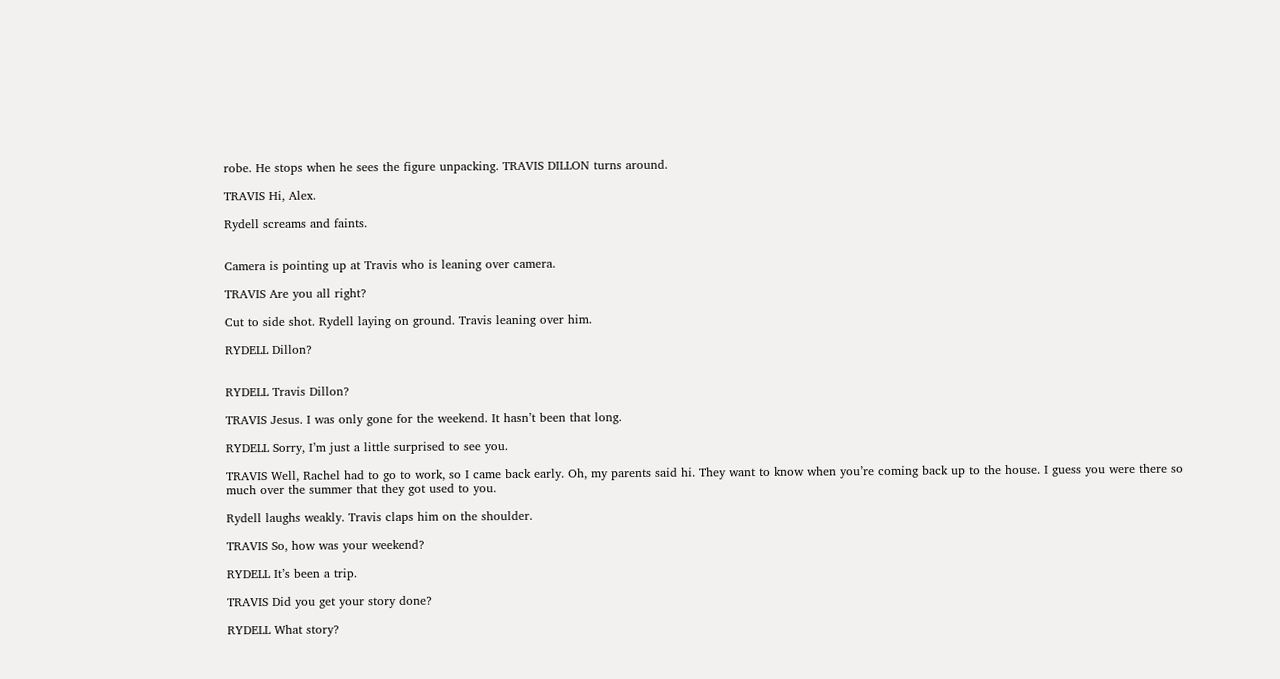robe. He stops when he sees the figure unpacking. TRAVIS DILLON turns around.

TRAVIS Hi, Alex.

Rydell screams and faints.


Camera is pointing up at Travis who is leaning over camera.

TRAVIS Are you all right?

Cut to side shot. Rydell laying on ground. Travis leaning over him.

RYDELL Dillon?


RYDELL Travis Dillon?

TRAVIS Jesus. I was only gone for the weekend. It hasn’t been that long.

RYDELL Sorry, I’m just a little surprised to see you.

TRAVIS Well, Rachel had to go to work, so I came back early. Oh, my parents said hi. They want to know when you’re coming back up to the house. I guess you were there so much over the summer that they got used to you.

Rydell laughs weakly. Travis claps him on the shoulder.

TRAVIS So, how was your weekend?

RYDELL It’s been a trip.

TRAVIS Did you get your story done?

RYDELL What story?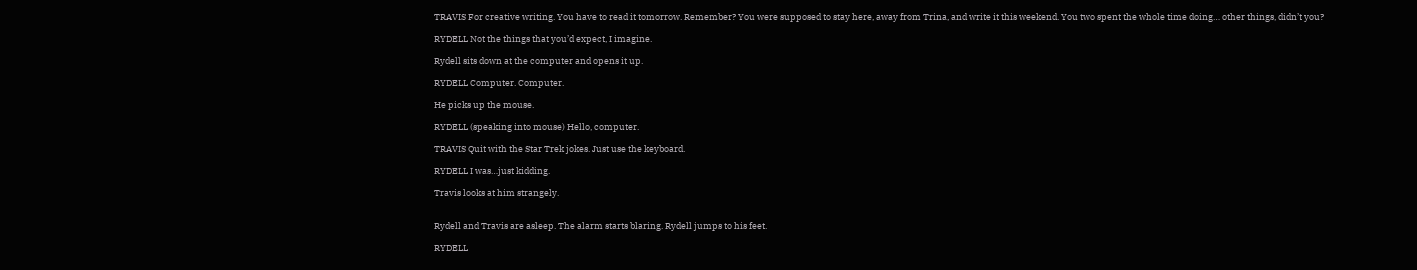TRAVIS For creative writing. You have to read it tomorrow. Remember? You were supposed to stay here, away from Trina, and write it this weekend. You two spent the whole time doing… other things, didn’t you?

RYDELL Not the things that you’d expect, I imagine.

Rydell sits down at the computer and opens it up.

RYDELL Computer. Computer.

He picks up the mouse.

RYDELL (speaking into mouse) Hello, computer.

TRAVIS Quit with the Star Trek jokes. Just use the keyboard.

RYDELL I was…just kidding.

Travis looks at him strangely.


Rydell and Travis are asleep. The alarm starts blaring. Rydell jumps to his feet.

RYDELL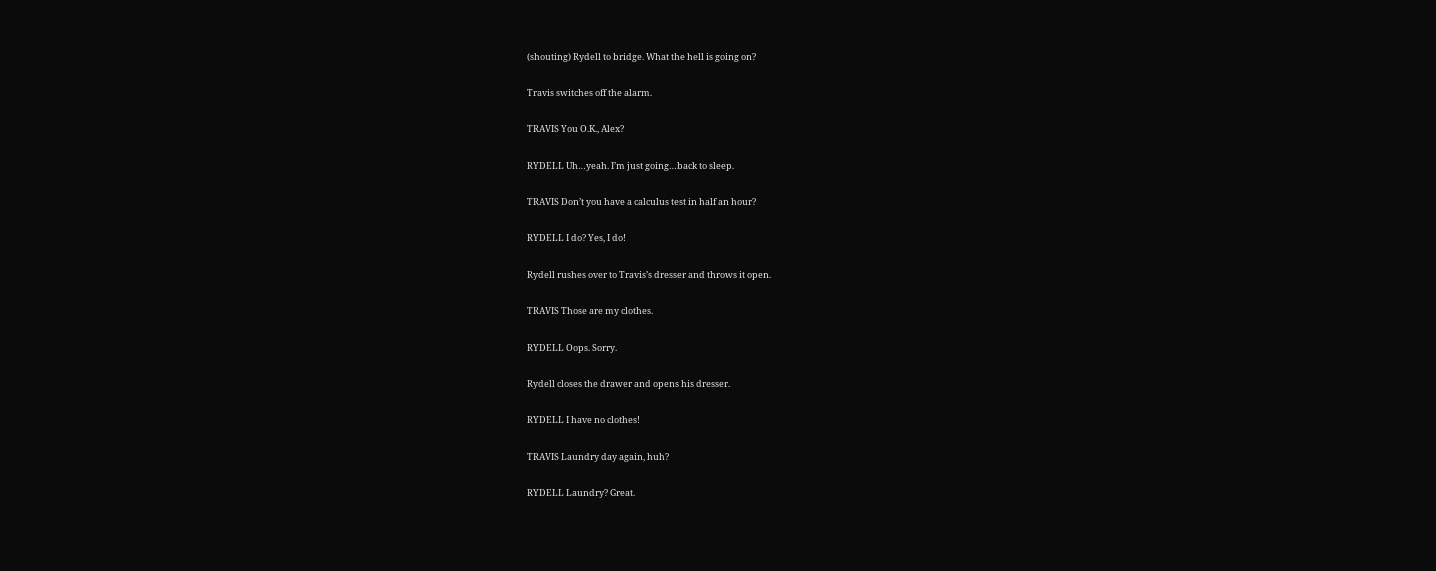(shouting) Rydell to bridge. What the hell is going on?

Travis switches off the alarm.

TRAVIS You O.K., Alex?

RYDELL Uh…yeah. I’m just going…back to sleep.

TRAVIS Don’t you have a calculus test in half an hour?

RYDELL I do? Yes, I do!

Rydell rushes over to Travis’s dresser and throws it open.

TRAVIS Those are my clothes.

RYDELL Oops. Sorry.

Rydell closes the drawer and opens his dresser.

RYDELL I have no clothes!

TRAVIS Laundry day again, huh?

RYDELL Laundry? Great.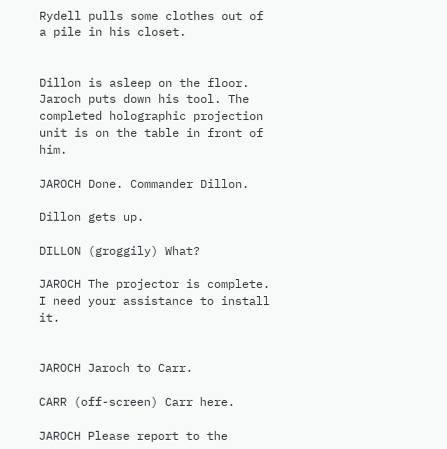Rydell pulls some clothes out of a pile in his closet.


Dillon is asleep on the floor. Jaroch puts down his tool. The completed holographic projection unit is on the table in front of him.

JAROCH Done. Commander Dillon.

Dillon gets up.

DILLON (groggily) What?

JAROCH The projector is complete. I need your assistance to install it.


JAROCH Jaroch to Carr.

CARR (off-screen) Carr here.

JAROCH Please report to the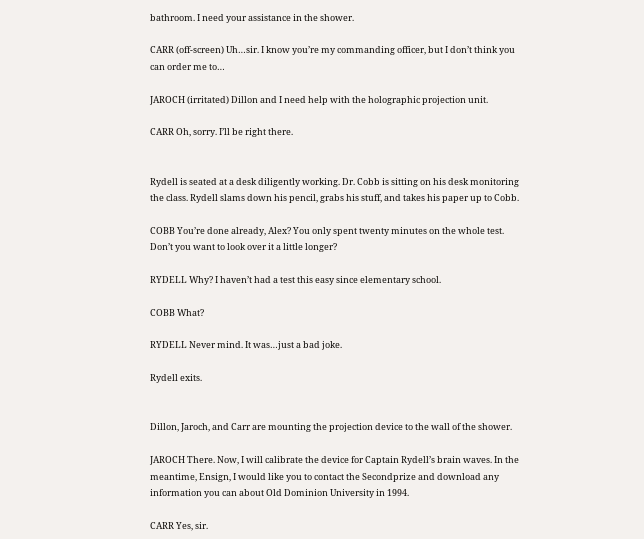bathroom. I need your assistance in the shower.

CARR (off-screen) Uh…sir. I know you’re my commanding officer, but I don’t think you can order me to…

JAROCH (irritated) Dillon and I need help with the holographic projection unit.

CARR Oh, sorry. I’ll be right there.


Rydell is seated at a desk diligently working. Dr. Cobb is sitting on his desk monitoring the class. Rydell slams down his pencil, grabs his stuff, and takes his paper up to Cobb.

COBB You’re done already, Alex? You only spent twenty minutes on the whole test. Don’t you want to look over it a little longer?

RYDELL Why? I haven’t had a test this easy since elementary school.

COBB What?

RYDELL Never mind. It was…just a bad joke.

Rydell exits.


Dillon, Jaroch, and Carr are mounting the projection device to the wall of the shower.

JAROCH There. Now, I will calibrate the device for Captain Rydell’s brain waves. In the meantime, Ensign, I would like you to contact the Secondprize and download any information you can about Old Dominion University in 1994.

CARR Yes, sir.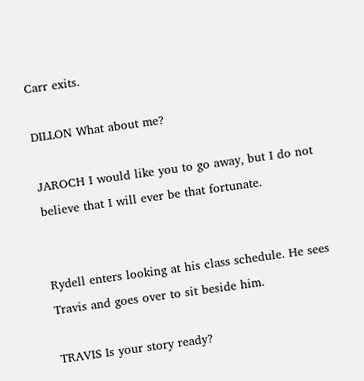Carr exits.

DILLON What about me?

JAROCH I would like you to go away, but I do not believe that I will ever be that fortunate.


Rydell enters looking at his class schedule. He sees Travis and goes over to sit beside him.

TRAVIS Is your story ready?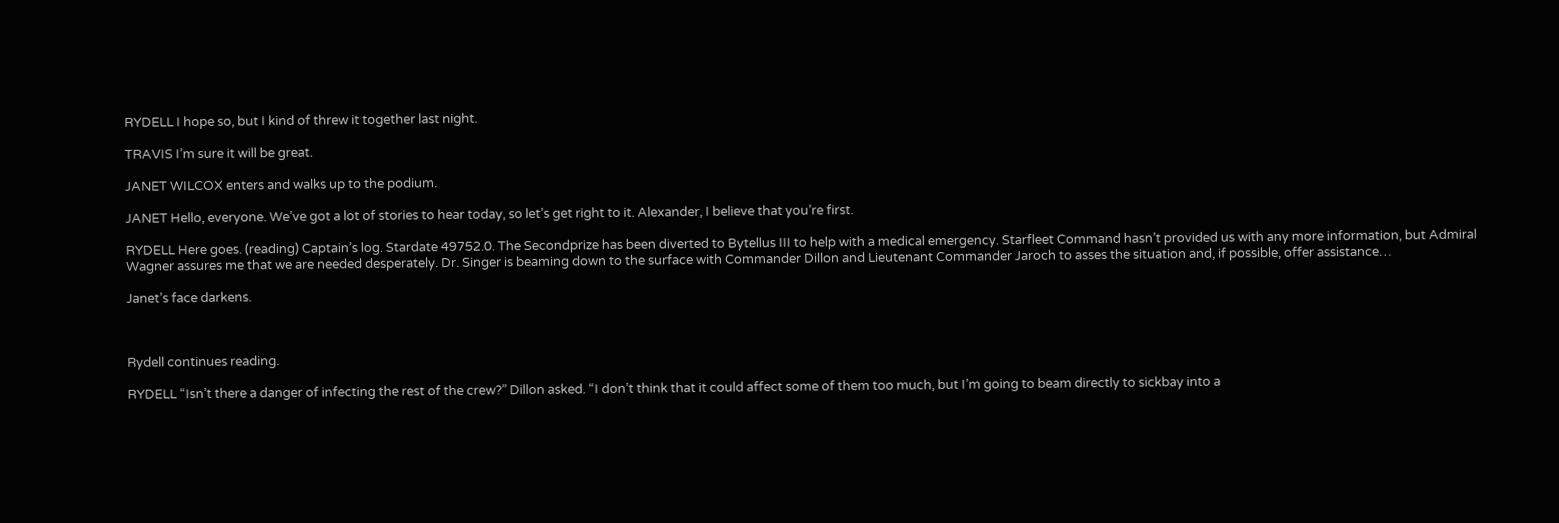RYDELL I hope so, but I kind of threw it together last night.

TRAVIS I’m sure it will be great.

JANET WILCOX enters and walks up to the podium.

JANET Hello, everyone. We’ve got a lot of stories to hear today, so let’s get right to it. Alexander, I believe that you’re first.

RYDELL Here goes. (reading) Captain’s log. Stardate 49752.0. The Secondprize has been diverted to Bytellus III to help with a medical emergency. Starfleet Command hasn’t provided us with any more information, but Admiral Wagner assures me that we are needed desperately. Dr. Singer is beaming down to the surface with Commander Dillon and Lieutenant Commander Jaroch to asses the situation and, if possible, offer assistance…

Janet’s face darkens.



Rydell continues reading.

RYDELL “Isn’t there a danger of infecting the rest of the crew?” Dillon asked. “I don’t think that it could affect some of them too much, but I’m going to beam directly to sickbay into a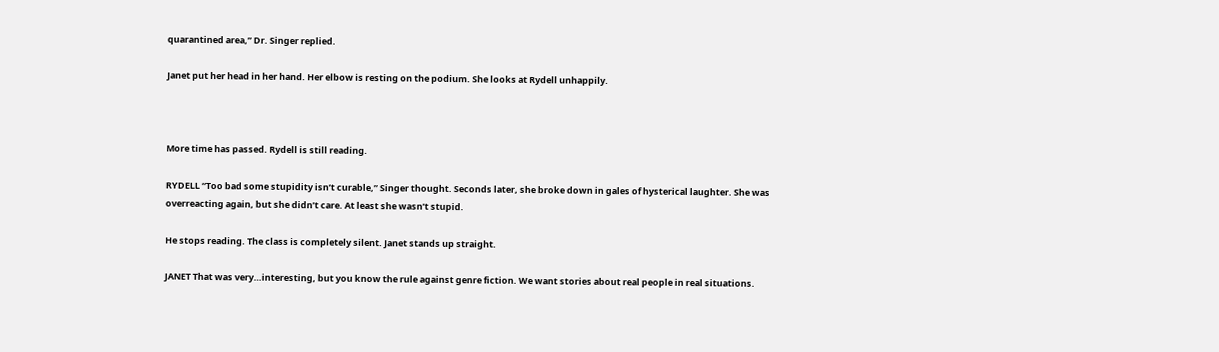quarantined area,” Dr. Singer replied.

Janet put her head in her hand. Her elbow is resting on the podium. She looks at Rydell unhappily.



More time has passed. Rydell is still reading.

RYDELL “Too bad some stupidity isn’t curable,” Singer thought. Seconds later, she broke down in gales of hysterical laughter. She was overreacting again, but she didn’t care. At least she wasn’t stupid.

He stops reading. The class is completely silent. Janet stands up straight.

JANET That was very…interesting, but you know the rule against genre fiction. We want stories about real people in real situations.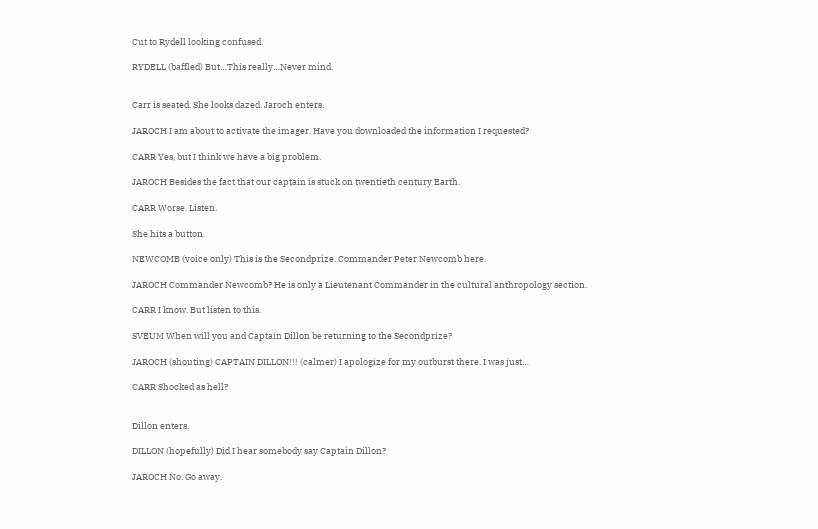Cut to Rydell looking confused.

RYDELL (baffled) But…This really…Never mind.


Carr is seated. She looks dazed. Jaroch enters.

JAROCH I am about to activate the imager. Have you downloaded the information I requested?

CARR Yes, but I think we have a big problem.

JAROCH Besides the fact that our captain is stuck on twentieth century Earth.

CARR Worse. Listen.

She hits a button.

NEWCOMB (voice only) This is the Secondprize. Commander Peter Newcomb here.

JAROCH Commander Newcomb? He is only a Lieutenant Commander in the cultural anthropology section.

CARR I know. But listen to this.

SVEUM When will you and Captain Dillon be returning to the Secondprize?

JAROCH (shouting) CAPTAIN DILLON!!! (calmer) I apologize for my outburst there. I was just…

CARR Shocked as hell?


Dillon enters.

DILLON (hopefully) Did I hear somebody say Captain Dillon?

JAROCH No. Go away.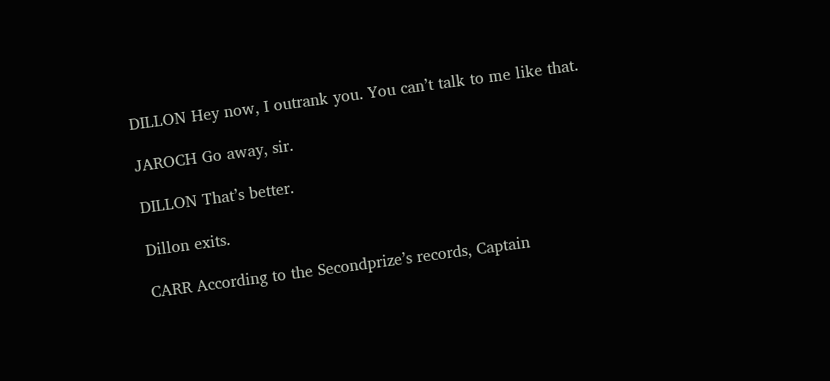DILLON Hey now, I outrank you. You can’t talk to me like that.

JAROCH Go away, sir.

DILLON That’s better.

Dillon exits.

CARR According to the Secondprize’s records, Captain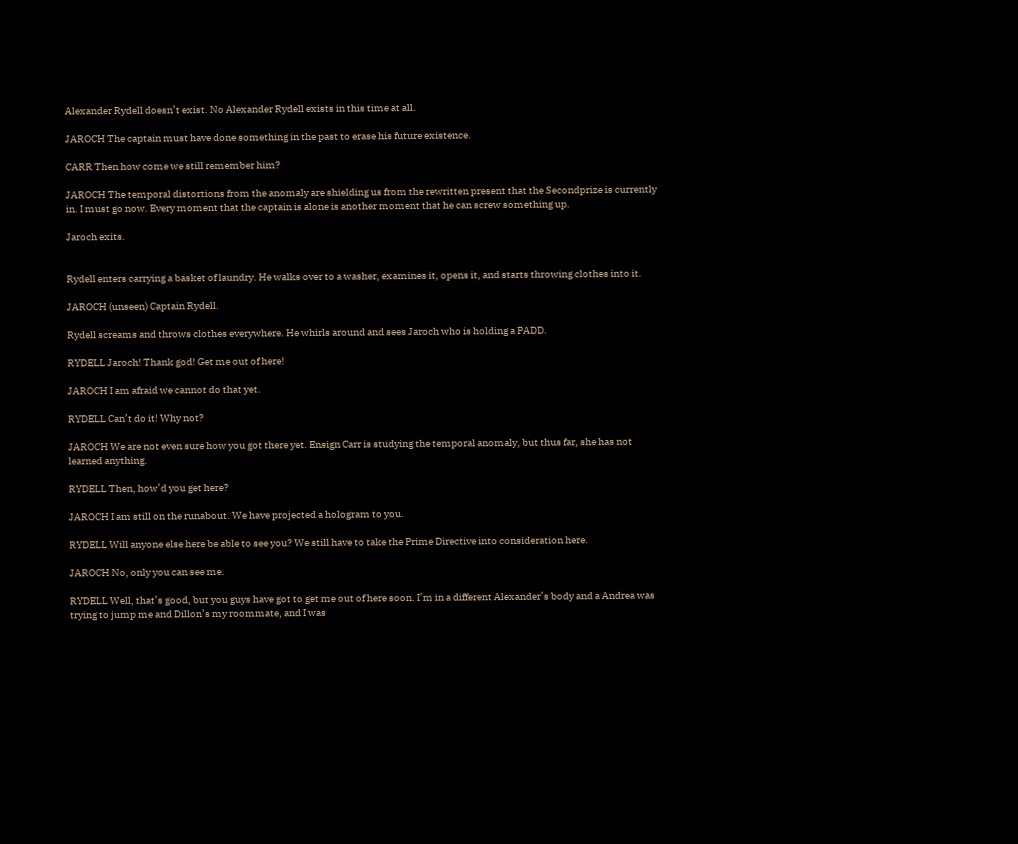Alexander Rydell doesn’t exist. No Alexander Rydell exists in this time at all.

JAROCH The captain must have done something in the past to erase his future existence.

CARR Then how come we still remember him?

JAROCH The temporal distortions from the anomaly are shielding us from the rewritten present that the Secondprize is currently in. I must go now. Every moment that the captain is alone is another moment that he can screw something up.

Jaroch exits.


Rydell enters carrying a basket of laundry. He walks over to a washer, examines it, opens it, and starts throwing clothes into it.

JAROCH (unseen) Captain Rydell.

Rydell screams and throws clothes everywhere. He whirls around and sees Jaroch who is holding a PADD.

RYDELL Jaroch! Thank god! Get me out of here!

JAROCH I am afraid we cannot do that yet.

RYDELL Can’t do it! Why not?

JAROCH We are not even sure how you got there yet. Ensign Carr is studying the temporal anomaly, but thus far, she has not learned anything.

RYDELL Then, how’d you get here?

JAROCH I am still on the runabout. We have projected a hologram to you.

RYDELL Will anyone else here be able to see you? We still have to take the Prime Directive into consideration here.

JAROCH No, only you can see me.

RYDELL Well, that’s good, but you guys have got to get me out of here soon. I’m in a different Alexander’s body and a Andrea was trying to jump me and Dillon’s my roommate, and I was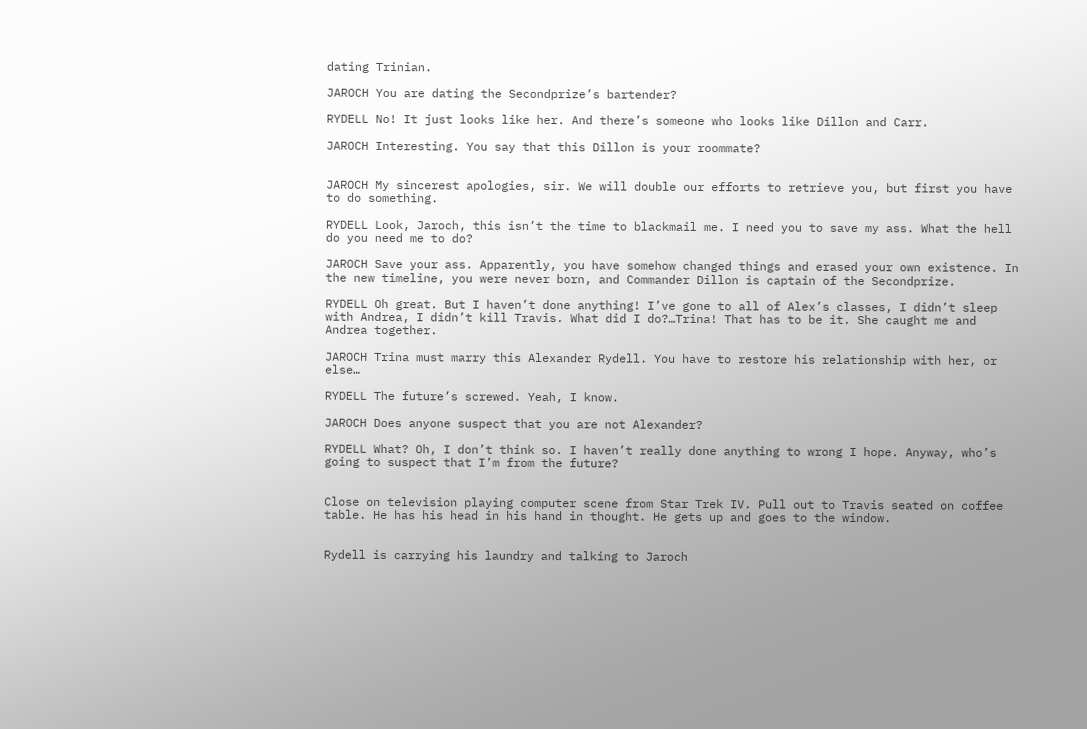dating Trinian.

JAROCH You are dating the Secondprize’s bartender?

RYDELL No! It just looks like her. And there’s someone who looks like Dillon and Carr.

JAROCH Interesting. You say that this Dillon is your roommate?


JAROCH My sincerest apologies, sir. We will double our efforts to retrieve you, but first you have to do something.

RYDELL Look, Jaroch, this isn’t the time to blackmail me. I need you to save my ass. What the hell do you need me to do?

JAROCH Save your ass. Apparently, you have somehow changed things and erased your own existence. In the new timeline, you were never born, and Commander Dillon is captain of the Secondprize.

RYDELL Oh great. But I haven’t done anything! I’ve gone to all of Alex’s classes, I didn’t sleep with Andrea, I didn’t kill Travis. What did I do?…Trina! That has to be it. She caught me and Andrea together.

JAROCH Trina must marry this Alexander Rydell. You have to restore his relationship with her, or else…

RYDELL The future’s screwed. Yeah, I know.

JAROCH Does anyone suspect that you are not Alexander?

RYDELL What? Oh, I don’t think so. I haven’t really done anything to wrong I hope. Anyway, who’s going to suspect that I’m from the future?


Close on television playing computer scene from Star Trek IV. Pull out to Travis seated on coffee table. He has his head in his hand in thought. He gets up and goes to the window.


Rydell is carrying his laundry and talking to Jaroch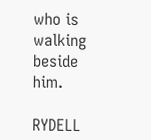who is walking beside him.

RYDELL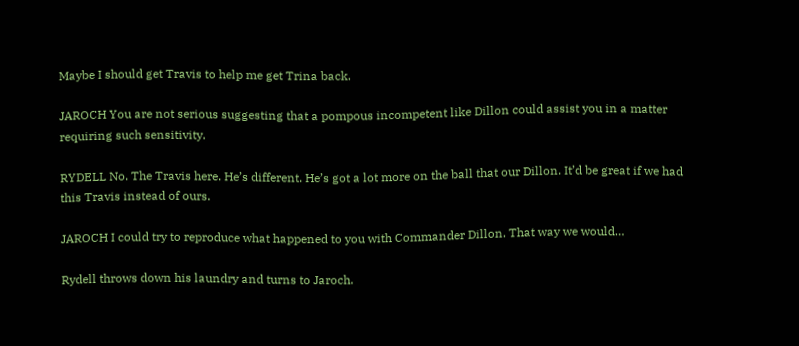Maybe I should get Travis to help me get Trina back.

JAROCH You are not serious suggesting that a pompous incompetent like Dillon could assist you in a matter requiring such sensitivity.

RYDELL No. The Travis here. He’s different. He’s got a lot more on the ball that our Dillon. It’d be great if we had this Travis instead of ours.

JAROCH I could try to reproduce what happened to you with Commander Dillon. That way we would…

Rydell throws down his laundry and turns to Jaroch.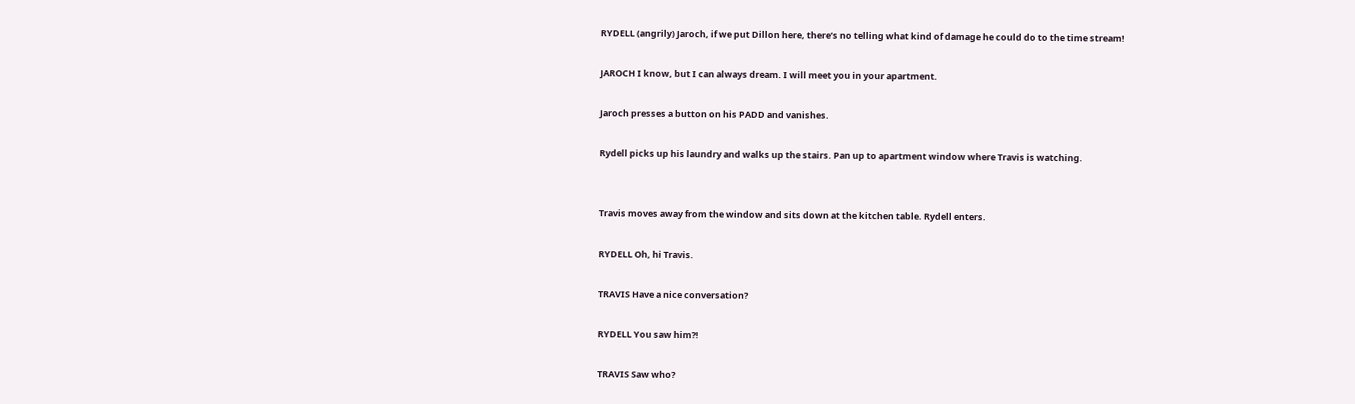RYDELL (angrily) Jaroch, if we put Dillon here, there’s no telling what kind of damage he could do to the time stream!

JAROCH I know, but I can always dream. I will meet you in your apartment.

Jaroch presses a button on his PADD and vanishes.

Rydell picks up his laundry and walks up the stairs. Pan up to apartment window where Travis is watching.


Travis moves away from the window and sits down at the kitchen table. Rydell enters.

RYDELL Oh, hi Travis.

TRAVIS Have a nice conversation?

RYDELL You saw him?!

TRAVIS Saw who?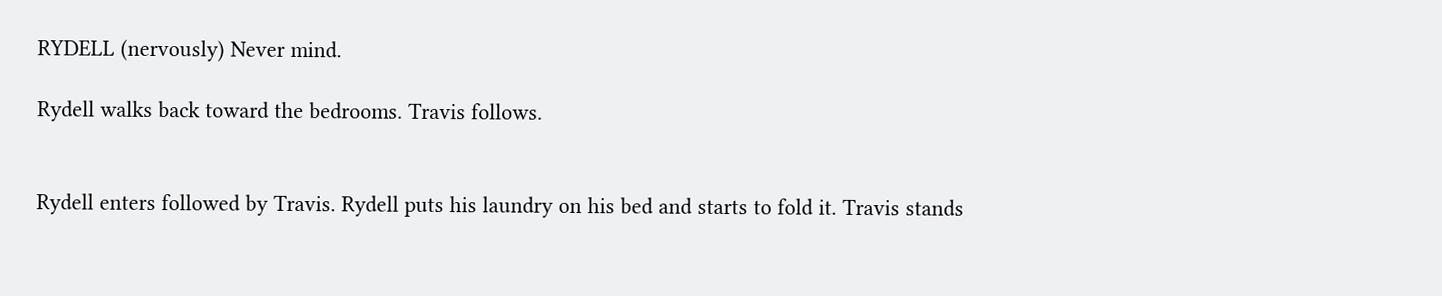RYDELL (nervously) Never mind.

Rydell walks back toward the bedrooms. Travis follows.


Rydell enters followed by Travis. Rydell puts his laundry on his bed and starts to fold it. Travis stands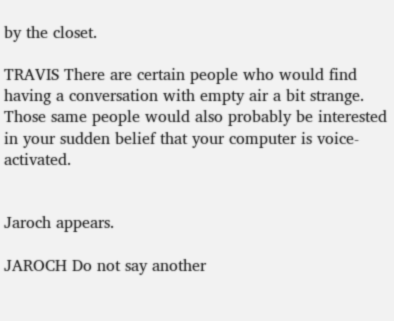by the closet.

TRAVIS There are certain people who would find having a conversation with empty air a bit strange. Those same people would also probably be interested in your sudden belief that your computer is voice-activated.


Jaroch appears.

JAROCH Do not say another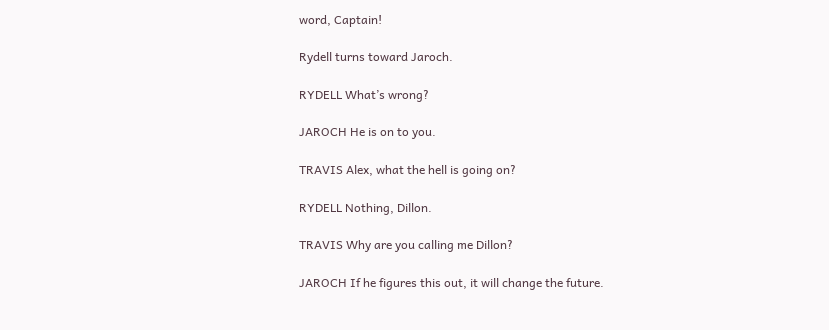word, Captain!

Rydell turns toward Jaroch.

RYDELL What’s wrong?

JAROCH He is on to you.

TRAVIS Alex, what the hell is going on?

RYDELL Nothing, Dillon.

TRAVIS Why are you calling me Dillon?

JAROCH If he figures this out, it will change the future.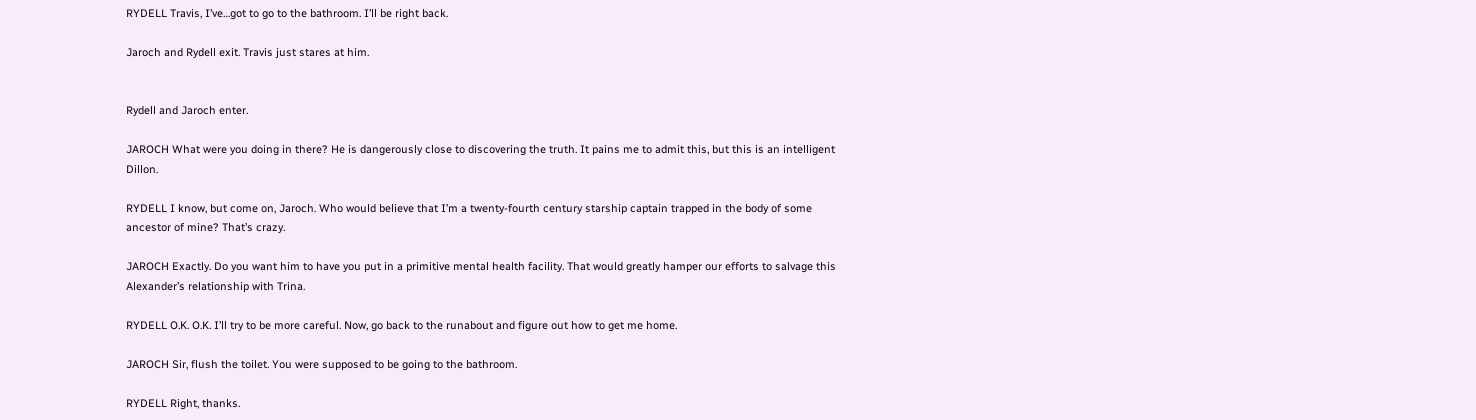RYDELL Travis, I’ve…got to go to the bathroom. I’ll be right back.

Jaroch and Rydell exit. Travis just stares at him.


Rydell and Jaroch enter.

JAROCH What were you doing in there? He is dangerously close to discovering the truth. It pains me to admit this, but this is an intelligent Dillon.

RYDELL I know, but come on, Jaroch. Who would believe that I’m a twenty-fourth century starship captain trapped in the body of some ancestor of mine? That’s crazy.

JAROCH Exactly. Do you want him to have you put in a primitive mental health facility. That would greatly hamper our efforts to salvage this Alexander’s relationship with Trina.

RYDELL O.K. O.K. I’ll try to be more careful. Now, go back to the runabout and figure out how to get me home.

JAROCH Sir, flush the toilet. You were supposed to be going to the bathroom.

RYDELL Right, thanks.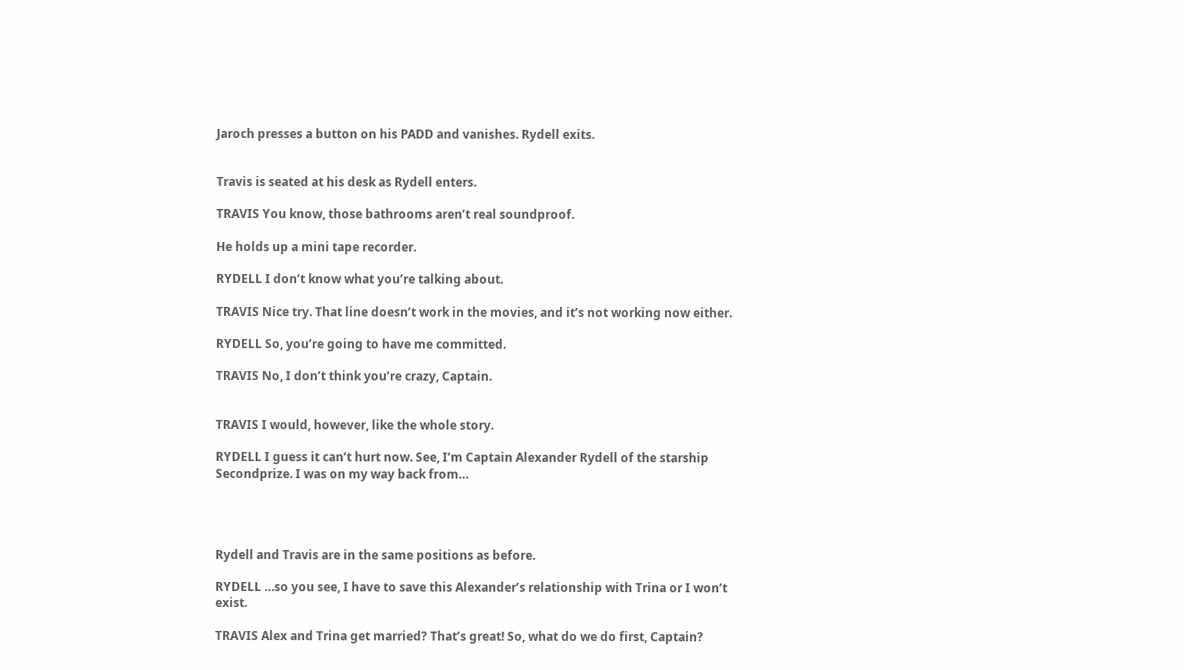Jaroch presses a button on his PADD and vanishes. Rydell exits.


Travis is seated at his desk as Rydell enters.

TRAVIS You know, those bathrooms aren’t real soundproof.

He holds up a mini tape recorder.

RYDELL I don’t know what you’re talking about.

TRAVIS Nice try. That line doesn’t work in the movies, and it’s not working now either.

RYDELL So, you’re going to have me committed.

TRAVIS No, I don’t think you’re crazy, Captain.


TRAVIS I would, however, like the whole story.

RYDELL I guess it can’t hurt now. See, I’m Captain Alexander Rydell of the starship Secondprize. I was on my way back from…




Rydell and Travis are in the same positions as before.

RYDELL …so you see, I have to save this Alexander’s relationship with Trina or I won’t exist.

TRAVIS Alex and Trina get married? That’s great! So, what do we do first, Captain?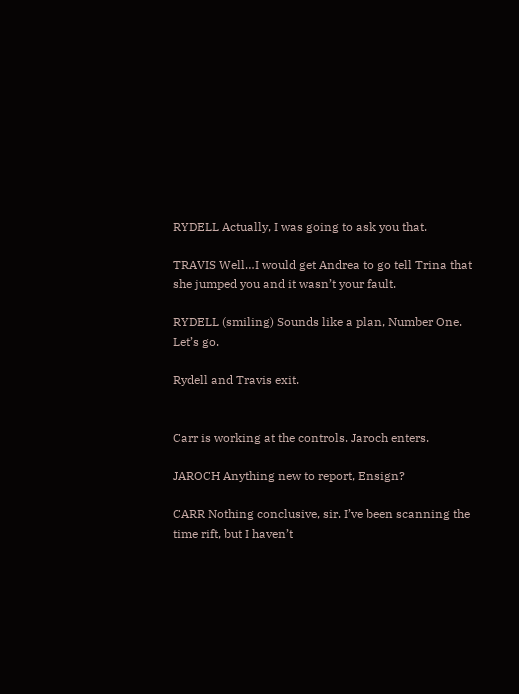RYDELL Actually, I was going to ask you that.

TRAVIS Well…I would get Andrea to go tell Trina that she jumped you and it wasn’t your fault.

RYDELL (smiling) Sounds like a plan, Number One. Let’s go.

Rydell and Travis exit.


Carr is working at the controls. Jaroch enters.

JAROCH Anything new to report, Ensign?

CARR Nothing conclusive, sir. I’ve been scanning the time rift, but I haven’t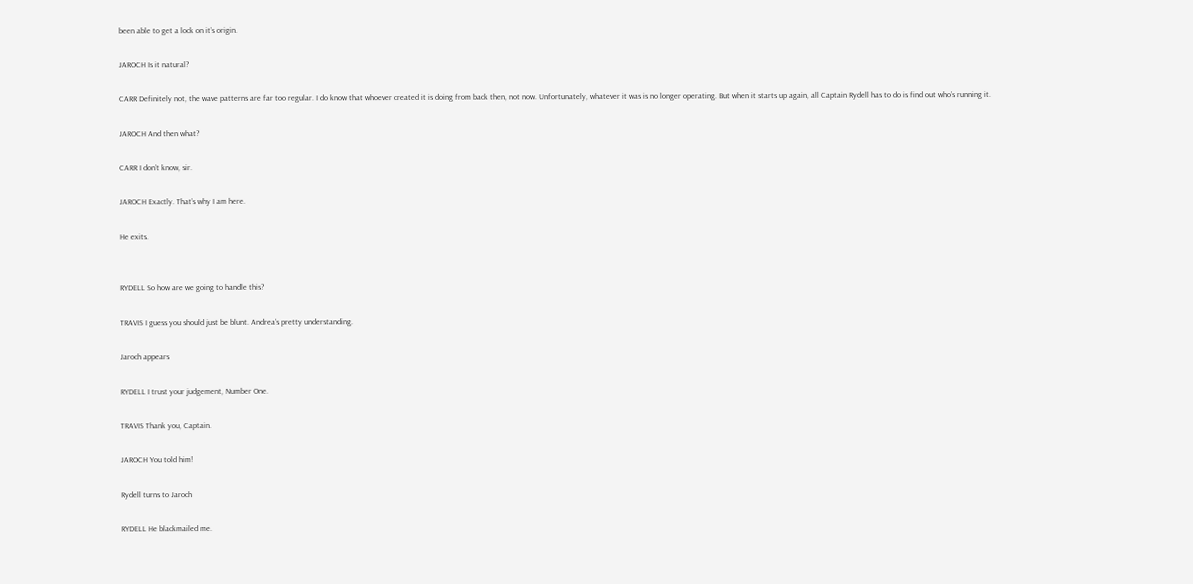been able to get a lock on it’s origin.

JAROCH Is it natural?

CARR Definitely not, the wave patterns are far too regular. I do know that whoever created it is doing from back then, not now. Unfortunately, whatever it was is no longer operating. But when it starts up again, all Captain Rydell has to do is find out who’s running it.

JAROCH And then what?

CARR I don’t know, sir.

JAROCH Exactly. That’s why I am here.

He exits.


RYDELL So how are we going to handle this?

TRAVIS I guess you should just be blunt. Andrea’s pretty understanding.

Jaroch appears

RYDELL I trust your judgement, Number One.

TRAVIS Thank you, Captain.

JAROCH You told him!

Rydell turns to Jaroch

RYDELL He blackmailed me.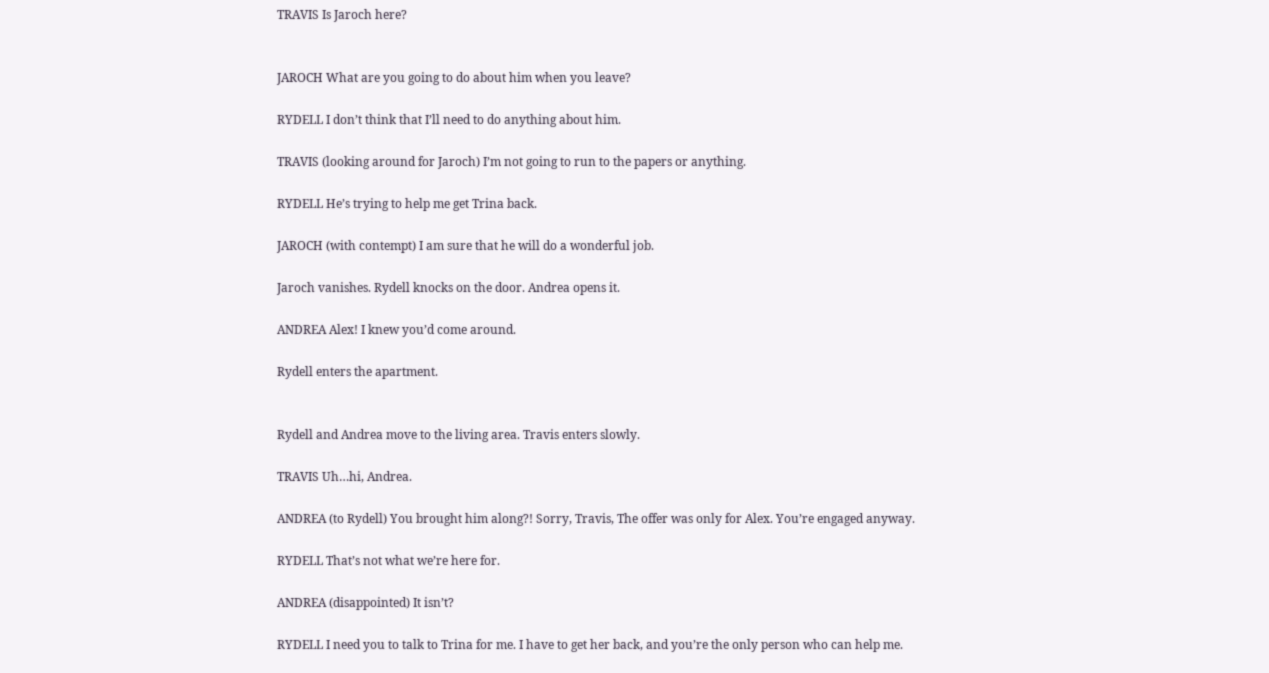TRAVIS Is Jaroch here?


JAROCH What are you going to do about him when you leave?

RYDELL I don’t think that I’ll need to do anything about him.

TRAVIS (looking around for Jaroch) I’m not going to run to the papers or anything.

RYDELL He’s trying to help me get Trina back.

JAROCH (with contempt) I am sure that he will do a wonderful job.

Jaroch vanishes. Rydell knocks on the door. Andrea opens it.

ANDREA Alex! I knew you’d come around.

Rydell enters the apartment.


Rydell and Andrea move to the living area. Travis enters slowly.

TRAVIS Uh…hi, Andrea.

ANDREA (to Rydell) You brought him along?! Sorry, Travis, The offer was only for Alex. You’re engaged anyway.

RYDELL That’s not what we’re here for.

ANDREA (disappointed) It isn’t?

RYDELL I need you to talk to Trina for me. I have to get her back, and you’re the only person who can help me.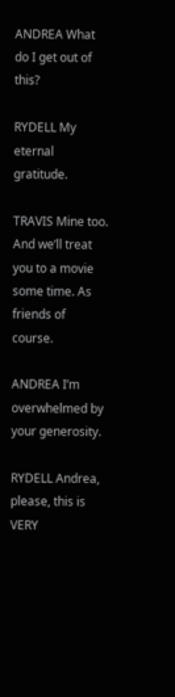ANDREA What do I get out of this?

RYDELL My eternal gratitude.

TRAVIS Mine too. And we’ll treat you to a movie some time. As friends of course.

ANDREA I’m overwhelmed by your generosity.

RYDELL Andrea, please, this is VERY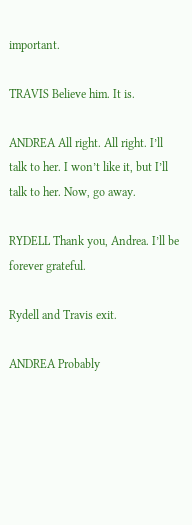important.

TRAVIS Believe him. It is.

ANDREA All right. All right. I’ll talk to her. I won’t like it, but I’ll talk to her. Now, go away.

RYDELL Thank you, Andrea. I’ll be forever grateful.

Rydell and Travis exit.

ANDREA Probably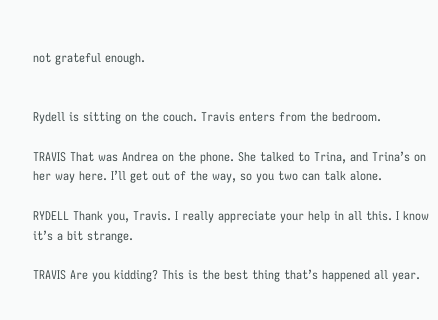not grateful enough.


Rydell is sitting on the couch. Travis enters from the bedroom.

TRAVIS That was Andrea on the phone. She talked to Trina, and Trina’s on her way here. I’ll get out of the way, so you two can talk alone.

RYDELL Thank you, Travis. I really appreciate your help in all this. I know it’s a bit strange.

TRAVIS Are you kidding? This is the best thing that’s happened all year.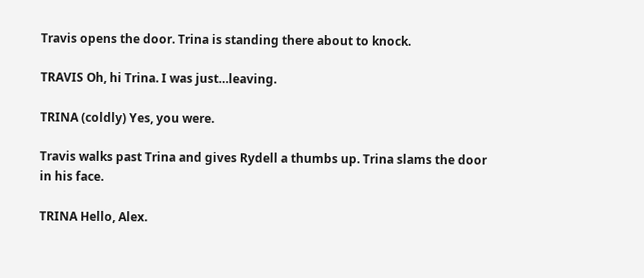Travis opens the door. Trina is standing there about to knock.

TRAVIS Oh, hi Trina. I was just…leaving.

TRINA (coldly) Yes, you were.

Travis walks past Trina and gives Rydell a thumbs up. Trina slams the door in his face.

TRINA Hello, Alex.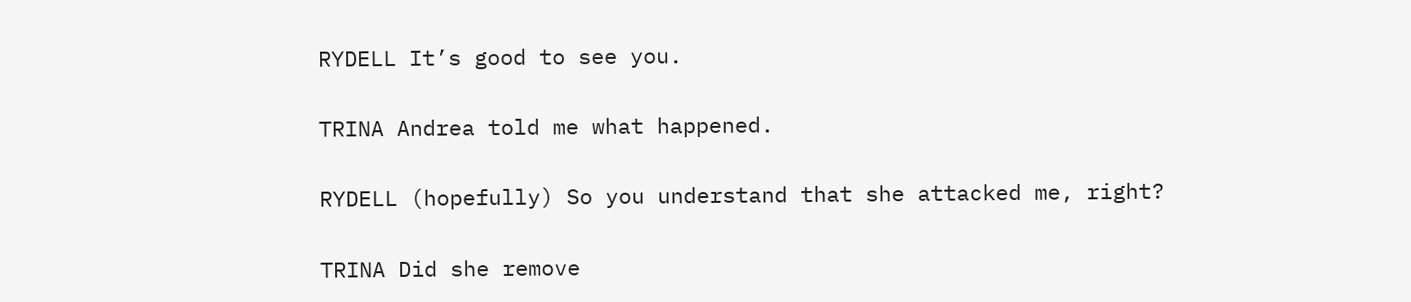RYDELL It’s good to see you.

TRINA Andrea told me what happened.

RYDELL (hopefully) So you understand that she attacked me, right?

TRINA Did she remove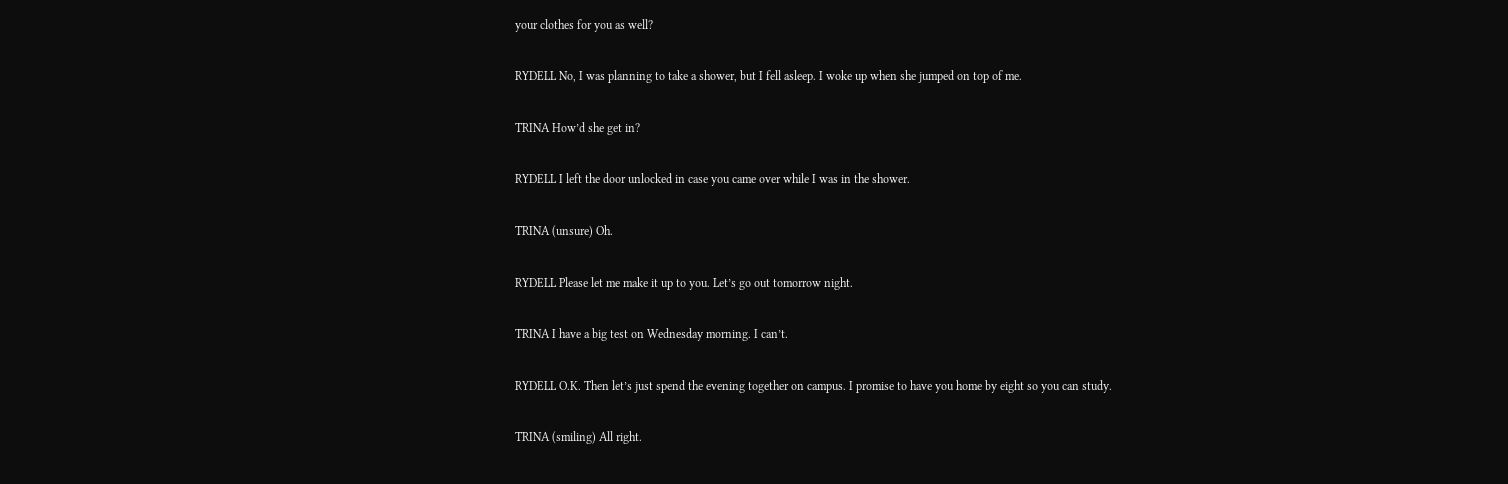your clothes for you as well?

RYDELL No, I was planning to take a shower, but I fell asleep. I woke up when she jumped on top of me.

TRINA How’d she get in?

RYDELL I left the door unlocked in case you came over while I was in the shower.

TRINA (unsure) Oh.

RYDELL Please let me make it up to you. Let’s go out tomorrow night.

TRINA I have a big test on Wednesday morning. I can’t.

RYDELL O.K. Then let’s just spend the evening together on campus. I promise to have you home by eight so you can study.

TRINA (smiling) All right.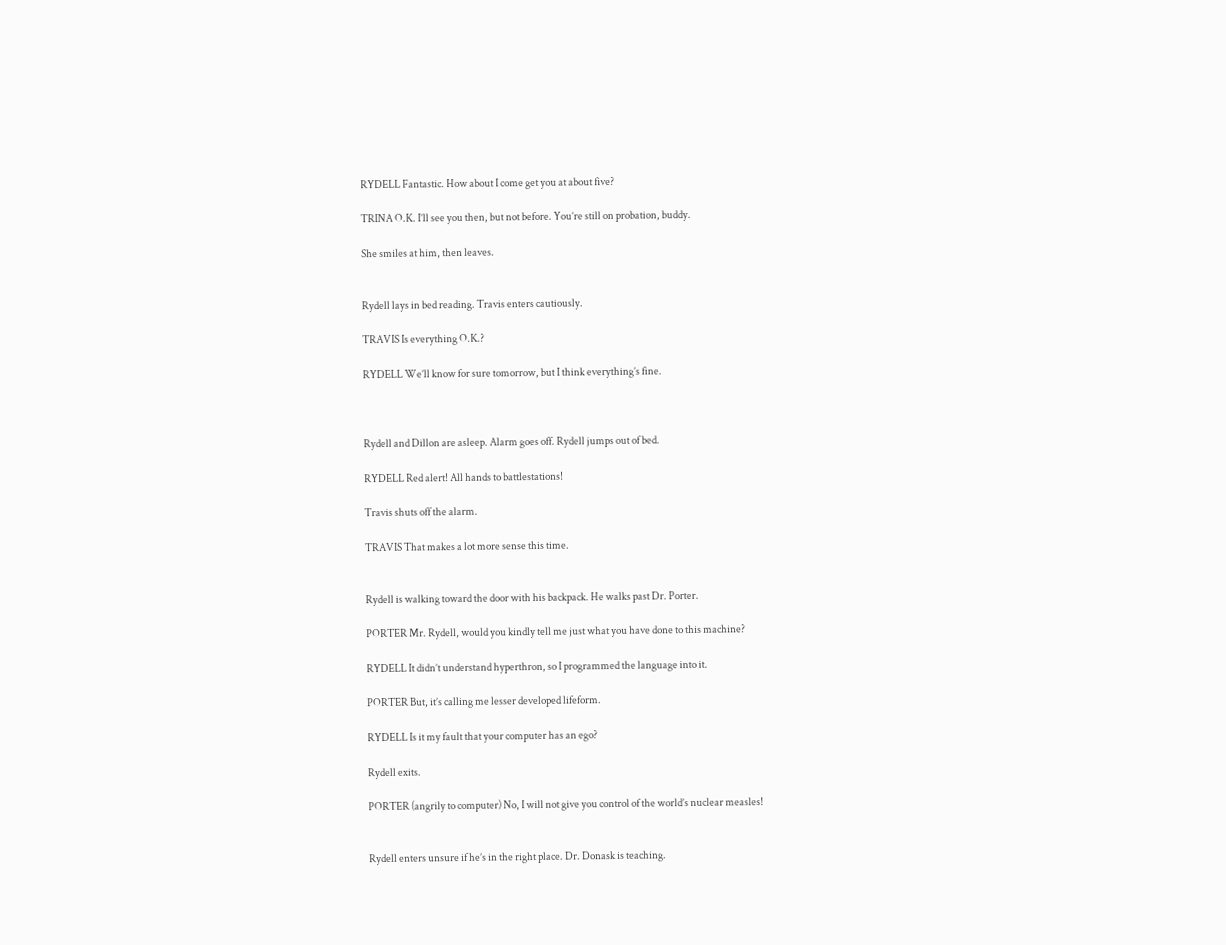RYDELL Fantastic. How about I come get you at about five?

TRINA O.K. I’ll see you then, but not before. You’re still on probation, buddy.

She smiles at him, then leaves.


Rydell lays in bed reading. Travis enters cautiously.

TRAVIS Is everything O.K.?

RYDELL We’ll know for sure tomorrow, but I think everything’s fine.



Rydell and Dillon are asleep. Alarm goes off. Rydell jumps out of bed.

RYDELL Red alert! All hands to battlestations!

Travis shuts off the alarm.

TRAVIS That makes a lot more sense this time.


Rydell is walking toward the door with his backpack. He walks past Dr. Porter.

PORTER Mr. Rydell, would you kindly tell me just what you have done to this machine?

RYDELL It didn’t understand hyperthron, so I programmed the language into it.

PORTER But, it’s calling me lesser developed lifeform.

RYDELL Is it my fault that your computer has an ego?

Rydell exits.

PORTER (angrily to computer) No, I will not give you control of the world’s nuclear measles!


Rydell enters unsure if he’s in the right place. Dr. Donask is teaching.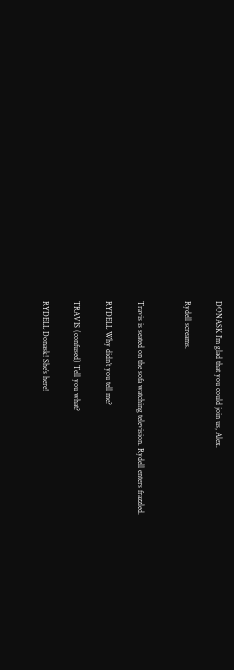DONASK I’m glad that you could join us, Alex.

Rydell screams.


Travis is seated on the sofa watching television. Rydell enters frazzled.

RYDELL Why didn’t you tell me?

TRAVIS (confused) Tell you what?

RYDELL Donask! She’s here!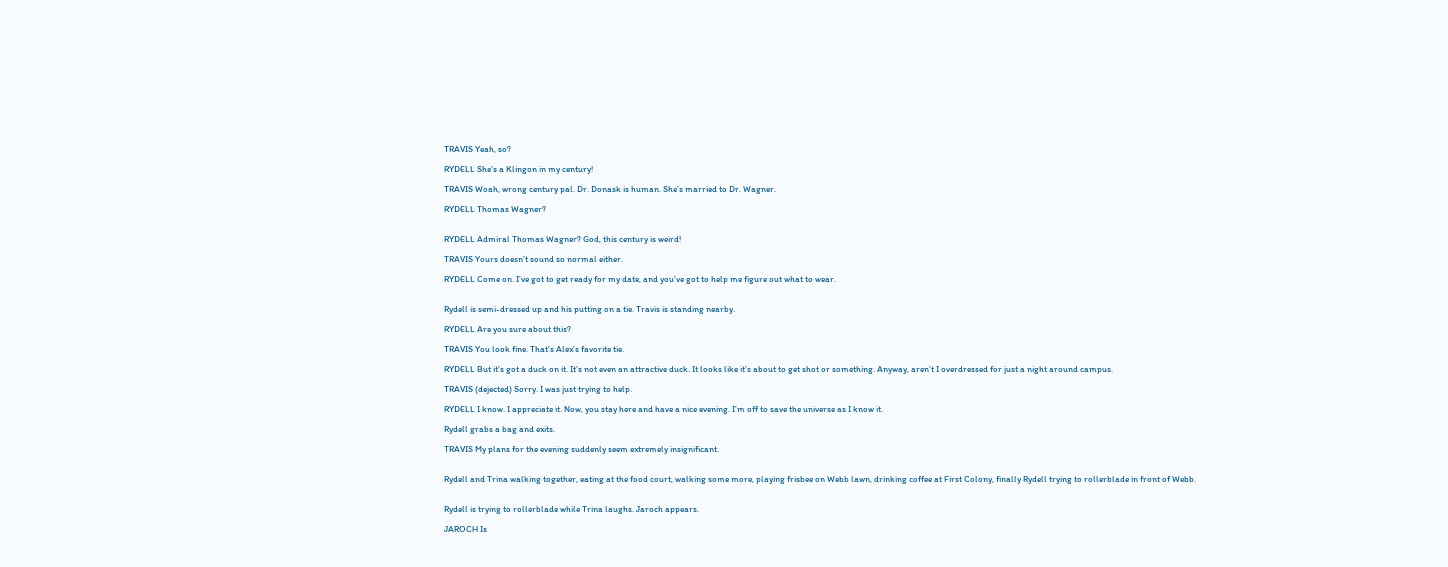TRAVIS Yeah, so?

RYDELL She’s a Klingon in my century!

TRAVIS Woah, wrong century pal. Dr. Donask is human. She’s married to Dr. Wagner.

RYDELL Thomas Wagner?


RYDELL Admiral Thomas Wagner? God, this century is weird!

TRAVIS Yours doesn’t sound so normal either.

RYDELL Come on. I’ve got to get ready for my date, and you’ve got to help me figure out what to wear.


Rydell is semi-dressed up and his putting on a tie. Travis is standing nearby.

RYDELL Are you sure about this?

TRAVIS You look fine. That’s Alex’s favorite tie.

RYDELL But it’s got a duck on it. It’s not even an attractive duck. It looks like it’s about to get shot or something. Anyway, aren’t I overdressed for just a night around campus.

TRAVIS (dejected) Sorry. I was just trying to help.

RYDELL I know. I appreciate it. Now, you stay here and have a nice evening. I’m off to save the universe as I know it.

Rydell grabs a bag and exits.

TRAVIS My plans for the evening suddenly seem extremely insignificant.


Rydell and Trina walking together, eating at the food court, walking some more, playing frisbee on Webb lawn, drinking coffee at First Colony, finally Rydell trying to rollerblade in front of Webb.


Rydell is trying to rollerblade while Trina laughs. Jaroch appears.

JAROCH Is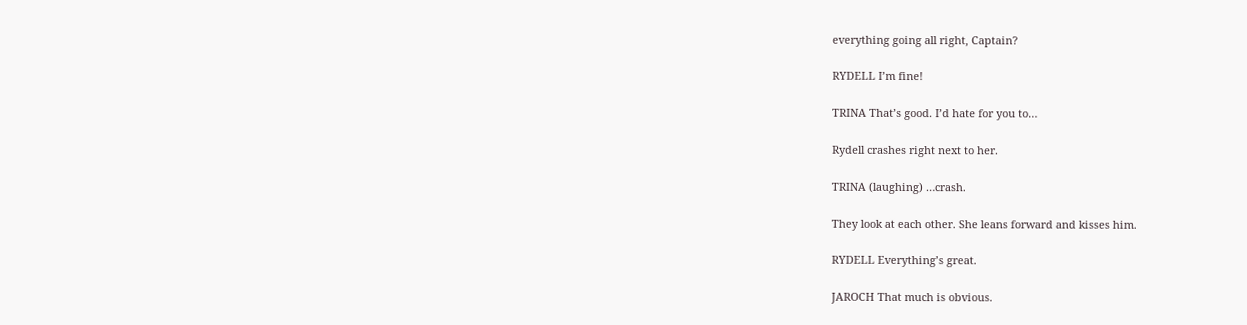everything going all right, Captain?

RYDELL I’m fine!

TRINA That’s good. I’d hate for you to…

Rydell crashes right next to her.

TRINA (laughing) …crash.

They look at each other. She leans forward and kisses him.

RYDELL Everything’s great.

JAROCH That much is obvious.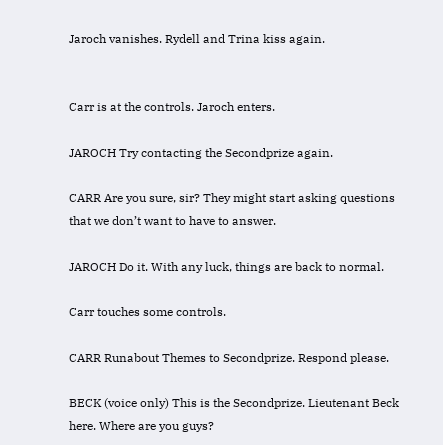Jaroch vanishes. Rydell and Trina kiss again.


Carr is at the controls. Jaroch enters.

JAROCH Try contacting the Secondprize again.

CARR Are you sure, sir? They might start asking questions that we don’t want to have to answer.

JAROCH Do it. With any luck, things are back to normal.

Carr touches some controls.

CARR Runabout Themes to Secondprize. Respond please.

BECK (voice only) This is the Secondprize. Lieutenant Beck here. Where are you guys?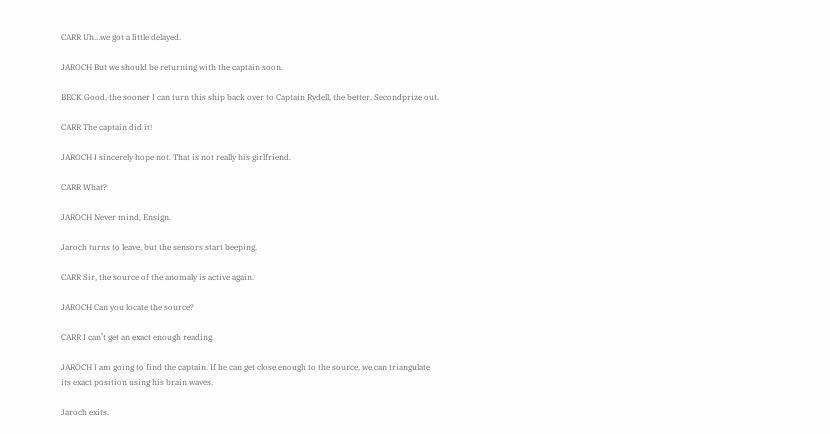CARR Uh…we got a little delayed.

JAROCH But we should be returning with the captain soon.

BECK Good, the sooner I can turn this ship back over to Captain Rydell, the better. Secondprize out.

CARR The captain did it!

JAROCH I sincerely hope not. That is not really his girlfriend.

CARR What?

JAROCH Never mind, Ensign.

Jaroch turns to leave, but the sensors start beeping.

CARR Sir, the source of the anomaly is active again.

JAROCH Can you locate the source?

CARR I can’t get an exact enough reading.

JAROCH I am going to find the captain. If he can get close enough to the source, we can triangulate its exact position using his brain waves.

Jaroch exits.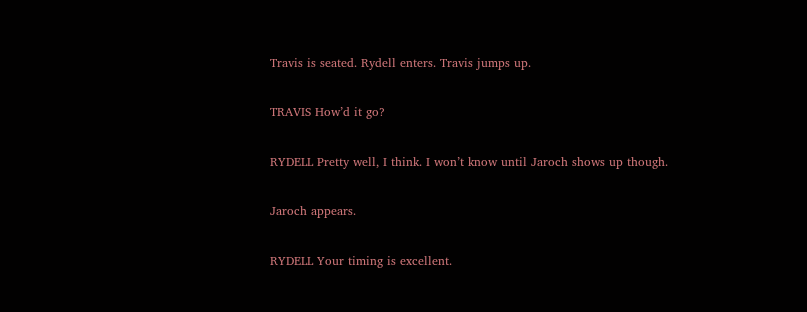Travis is seated. Rydell enters. Travis jumps up.

TRAVIS How’d it go?

RYDELL Pretty well, I think. I won’t know until Jaroch shows up though.

Jaroch appears.

RYDELL Your timing is excellent.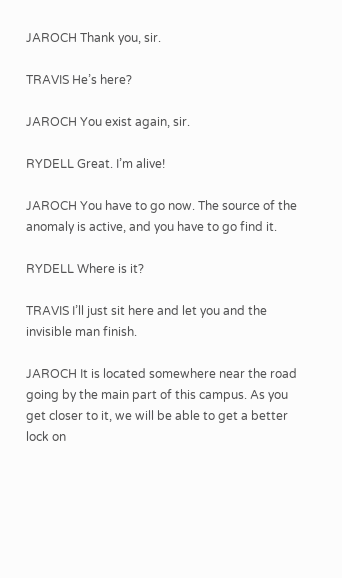JAROCH Thank you, sir.

TRAVIS He’s here?

JAROCH You exist again, sir.

RYDELL Great. I’m alive!

JAROCH You have to go now. The source of the anomaly is active, and you have to go find it.

RYDELL Where is it?

TRAVIS I’ll just sit here and let you and the invisible man finish.

JAROCH It is located somewhere near the road going by the main part of this campus. As you get closer to it, we will be able to get a better lock on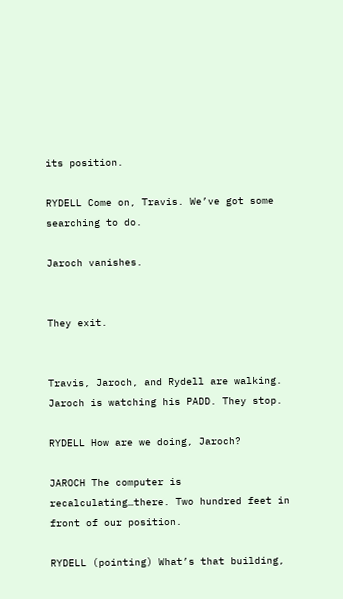its position.

RYDELL Come on, Travis. We’ve got some searching to do.

Jaroch vanishes.


They exit.


Travis, Jaroch, and Rydell are walking. Jaroch is watching his PADD. They stop.

RYDELL How are we doing, Jaroch?

JAROCH The computer is recalculating…there. Two hundred feet in front of our position.

RYDELL (pointing) What’s that building,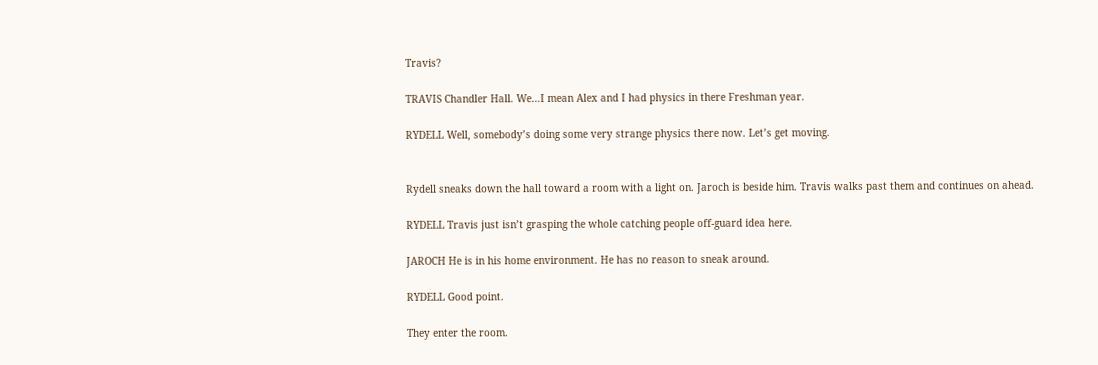Travis?

TRAVIS Chandler Hall. We…I mean Alex and I had physics in there Freshman year.

RYDELL Well, somebody’s doing some very strange physics there now. Let’s get moving.


Rydell sneaks down the hall toward a room with a light on. Jaroch is beside him. Travis walks past them and continues on ahead.

RYDELL Travis just isn’t grasping the whole catching people off-guard idea here.

JAROCH He is in his home environment. He has no reason to sneak around.

RYDELL Good point.

They enter the room.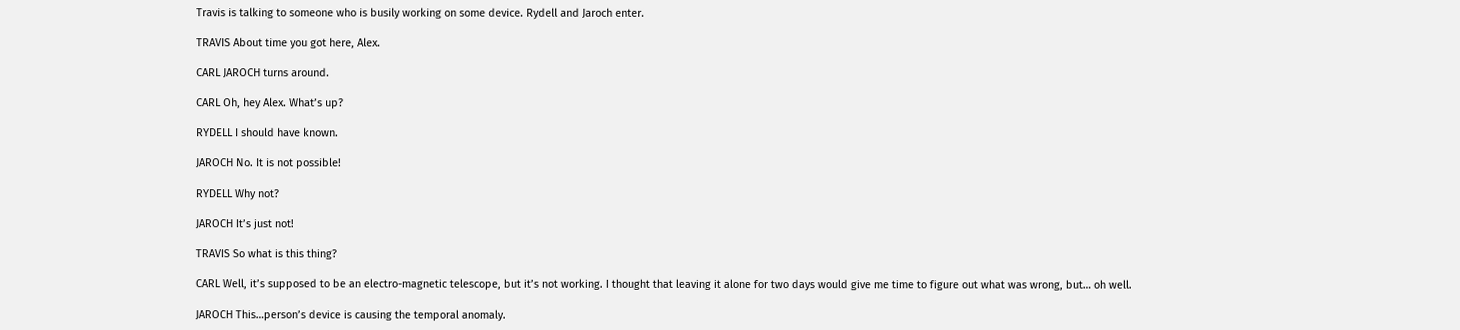Travis is talking to someone who is busily working on some device. Rydell and Jaroch enter.

TRAVIS About time you got here, Alex.

CARL JAROCH turns around.

CARL Oh, hey Alex. What’s up?

RYDELL I should have known.

JAROCH No. It is not possible!

RYDELL Why not?

JAROCH It’s just not!

TRAVIS So what is this thing?

CARL Well, it’s supposed to be an electro-magnetic telescope, but it’s not working. I thought that leaving it alone for two days would give me time to figure out what was wrong, but… oh well.

JAROCH This…person’s device is causing the temporal anomaly.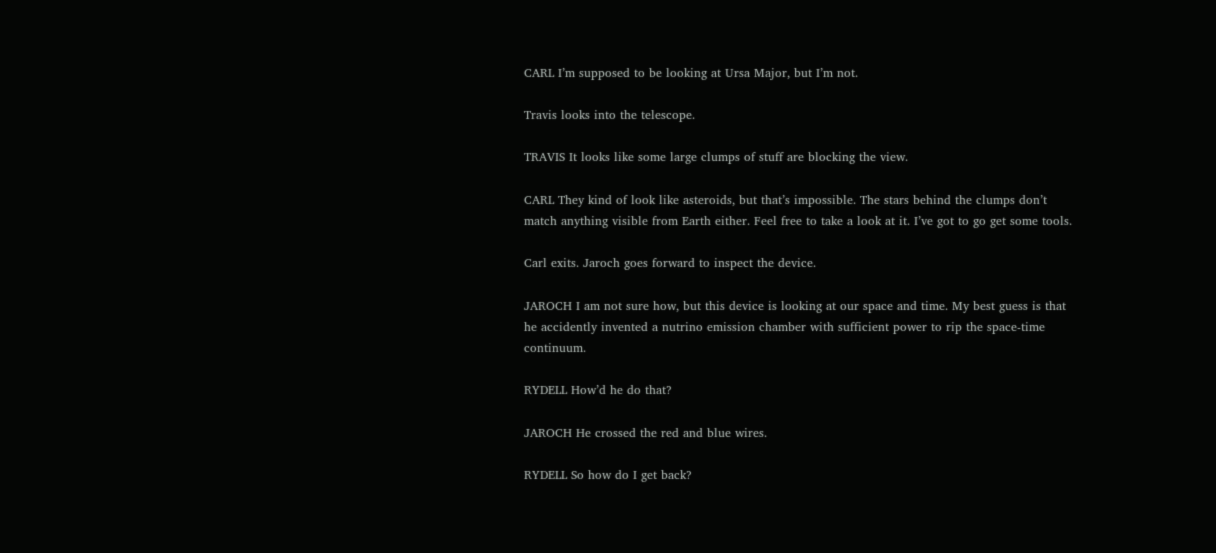CARL I’m supposed to be looking at Ursa Major, but I’m not.

Travis looks into the telescope.

TRAVIS It looks like some large clumps of stuff are blocking the view.

CARL They kind of look like asteroids, but that’s impossible. The stars behind the clumps don’t match anything visible from Earth either. Feel free to take a look at it. I’ve got to go get some tools.

Carl exits. Jaroch goes forward to inspect the device.

JAROCH I am not sure how, but this device is looking at our space and time. My best guess is that he accidently invented a nutrino emission chamber with sufficient power to rip the space-time continuum.

RYDELL How’d he do that?

JAROCH He crossed the red and blue wires.

RYDELL So how do I get back?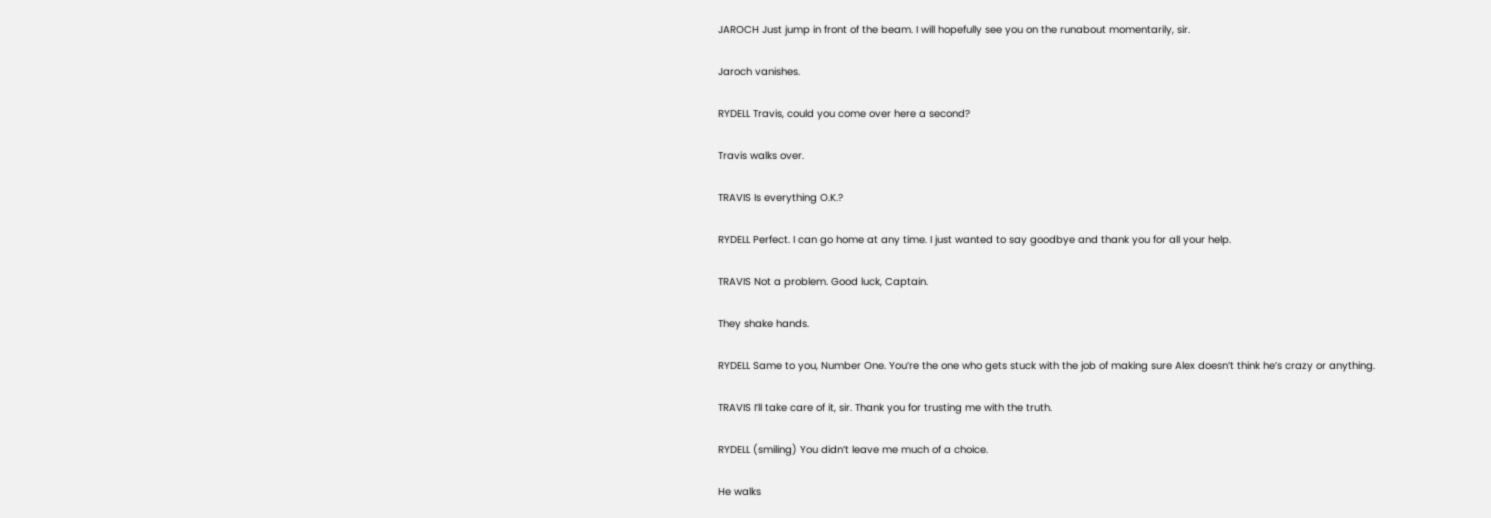JAROCH Just jump in front of the beam. I will hopefully see you on the runabout momentarily, sir.

Jaroch vanishes.

RYDELL Travis, could you come over here a second?

Travis walks over.

TRAVIS Is everything O.K.?

RYDELL Perfect. I can go home at any time. I just wanted to say goodbye and thank you for all your help.

TRAVIS Not a problem. Good luck, Captain.

They shake hands.

RYDELL Same to you, Number One. You’re the one who gets stuck with the job of making sure Alex doesn’t think he’s crazy or anything.

TRAVIS I’ll take care of it, sir. Thank you for trusting me with the truth.

RYDELL (smiling) You didn’t leave me much of a choice.

He walks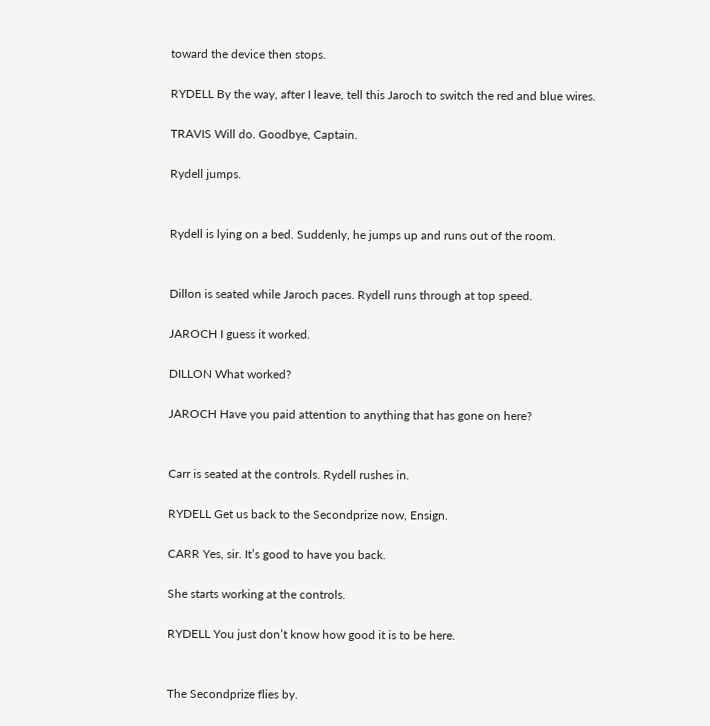toward the device then stops.

RYDELL By the way, after I leave, tell this Jaroch to switch the red and blue wires.

TRAVIS Will do. Goodbye, Captain.

Rydell jumps.


Rydell is lying on a bed. Suddenly, he jumps up and runs out of the room.


Dillon is seated while Jaroch paces. Rydell runs through at top speed.

JAROCH I guess it worked.

DILLON What worked?

JAROCH Have you paid attention to anything that has gone on here?


Carr is seated at the controls. Rydell rushes in.

RYDELL Get us back to the Secondprize now, Ensign.

CARR Yes, sir. It’s good to have you back.

She starts working at the controls.

RYDELL You just don’t know how good it is to be here.


The Secondprize flies by.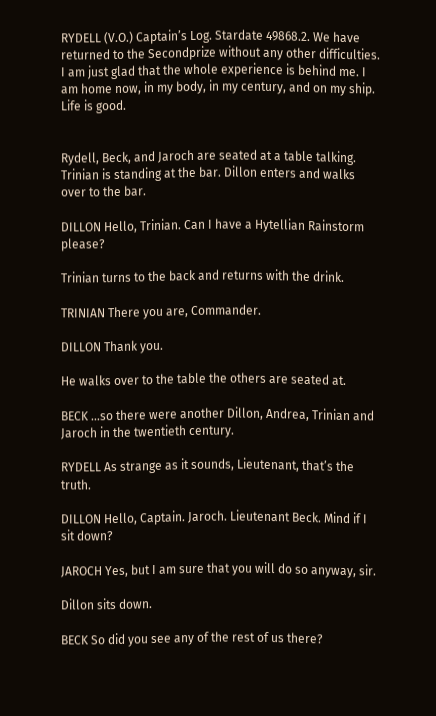RYDELL (V.O.) Captain’s Log. Stardate 49868.2. We have returned to the Secondprize without any other difficulties. I am just glad that the whole experience is behind me. I am home now, in my body, in my century, and on my ship. Life is good.


Rydell, Beck, and Jaroch are seated at a table talking. Trinian is standing at the bar. Dillon enters and walks over to the bar.

DILLON Hello, Trinian. Can I have a Hytellian Rainstorm please?

Trinian turns to the back and returns with the drink.

TRINIAN There you are, Commander.

DILLON Thank you.

He walks over to the table the others are seated at.

BECK …so there were another Dillon, Andrea, Trinian and Jaroch in the twentieth century.

RYDELL As strange as it sounds, Lieutenant, that’s the truth.

DILLON Hello, Captain. Jaroch. Lieutenant Beck. Mind if I sit down?

JAROCH Yes, but I am sure that you will do so anyway, sir.

Dillon sits down.

BECK So did you see any of the rest of us there?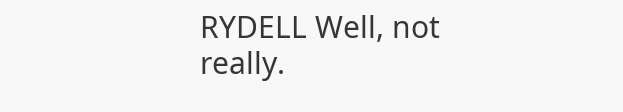RYDELL Well, not really.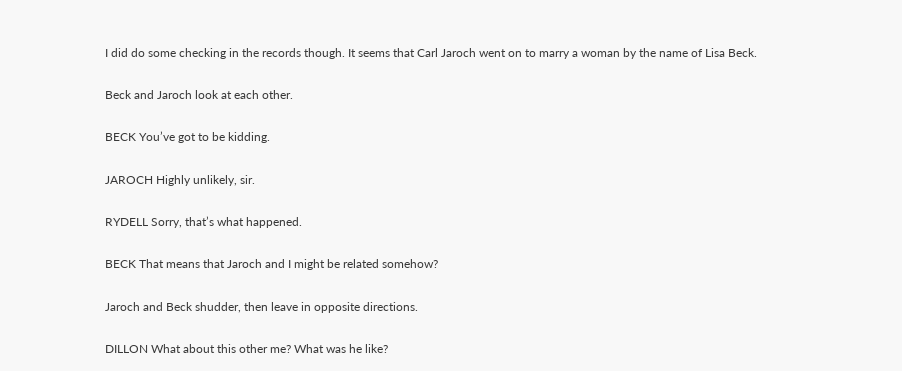I did do some checking in the records though. It seems that Carl Jaroch went on to marry a woman by the name of Lisa Beck.

Beck and Jaroch look at each other.

BECK You’ve got to be kidding.

JAROCH Highly unlikely, sir.

RYDELL Sorry, that’s what happened.

BECK That means that Jaroch and I might be related somehow?

Jaroch and Beck shudder, then leave in opposite directions.

DILLON What about this other me? What was he like?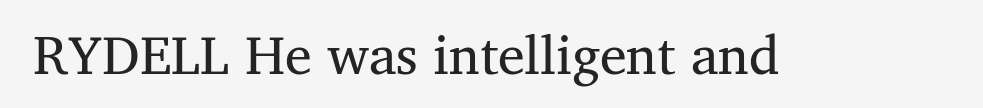RYDELL He was intelligent and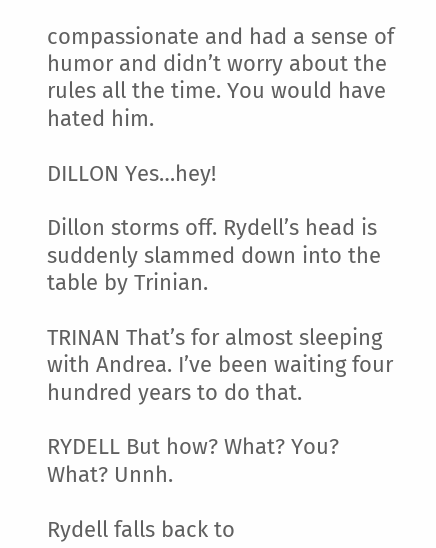compassionate and had a sense of humor and didn’t worry about the rules all the time. You would have hated him.

DILLON Yes…hey!

Dillon storms off. Rydell’s head is suddenly slammed down into the table by Trinian.

TRINAN That’s for almost sleeping with Andrea. I’ve been waiting four hundred years to do that.

RYDELL But how? What? You? What? Unnh.

Rydell falls back to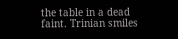the table in a dead faint. Trinian smiles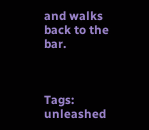and walks back to the bar.



Tags: unleashed